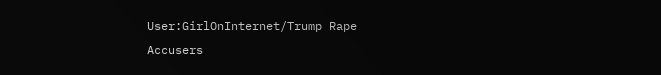User:GirlOnInternet/Trump Rape Accusers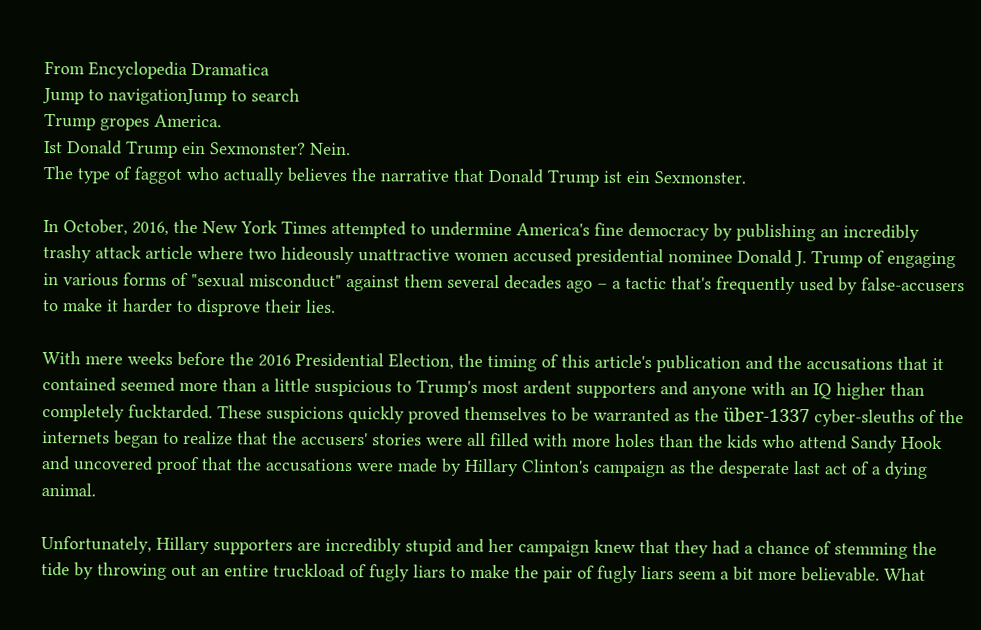From Encyclopedia Dramatica
Jump to navigationJump to search
Trump gropes America.
Ist Donald Trump ein Sexmonster? Nein.
The type of faggot who actually believes the narrative that Donald Trump ist ein Sexmonster.

In October, 2016, the New York Times attempted to undermine America's fine democracy by publishing an incredibly trashy attack article where two hideously unattractive women accused presidential nominee Donald J. Trump of engaging in various forms of "sexual misconduct" against them several decades ago – a tactic that's frequently used by false-accusers to make it harder to disprove their lies.

With mere weeks before the 2016 Presidential Election, the timing of this article's publication and the accusations that it contained seemed more than a little suspicious to Trump's most ardent supporters and anyone with an IQ higher than completely fucktarded. These suspicions quickly proved themselves to be warranted as the über-1337 cyber-sleuths of the internets began to realize that the accusers' stories were all filled with more holes than the kids who attend Sandy Hook and uncovered proof that the accusations were made by Hillary Clinton's campaign as the desperate last act of a dying animal.

Unfortunately, Hillary supporters are incredibly stupid and her campaign knew that they had a chance of stemming the tide by throwing out an entire truckload of fugly liars to make the pair of fugly liars seem a bit more believable. What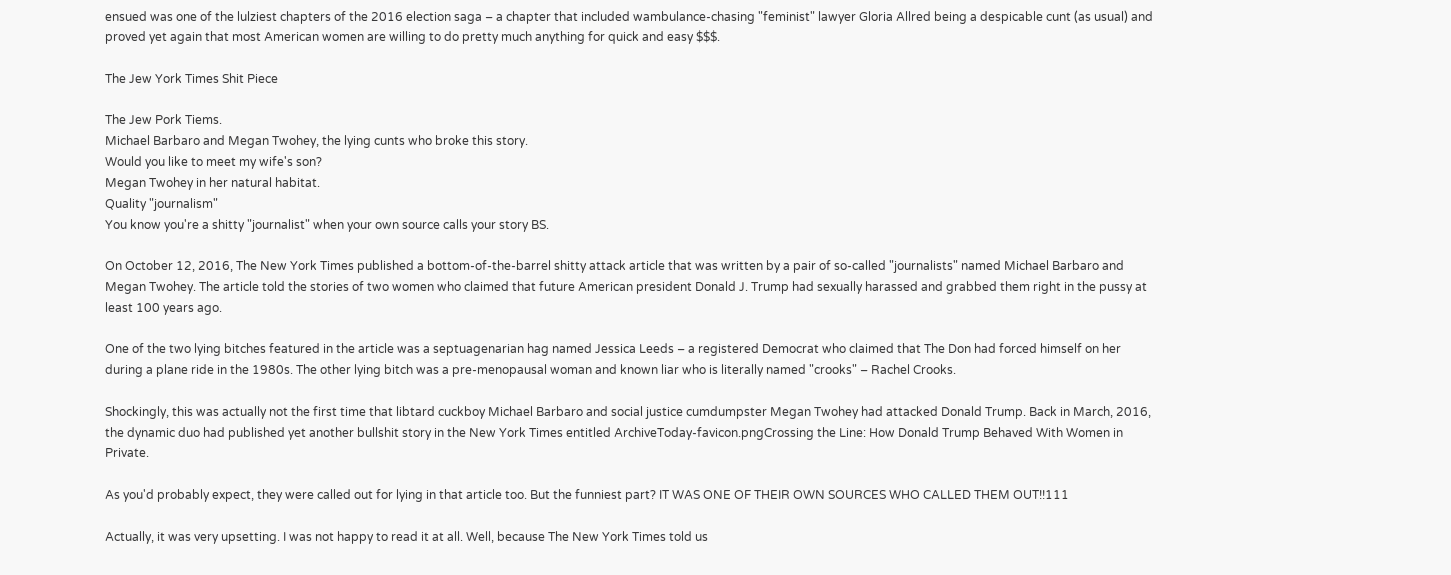ensued was one of the lulziest chapters of the 2016 election saga – a chapter that included wambulance-chasing "feminist" lawyer Gloria Allred being a despicable cunt (as usual) and proved yet again that most American women are willing to do pretty much anything for quick and easy $$$.

The Jew York Times Shit Piece

The Jew Pork Tiems.
Michael Barbaro and Megan Twohey, the lying cunts who broke this story.
Would you like to meet my wife's son?
Megan Twohey in her natural habitat.
Quality "journalism"
You know you're a shitty "journalist" when your own source calls your story BS.

On October 12, 2016, The New York Times published a bottom-of-the-barrel shitty attack article that was written by a pair of so-called "journalists" named Michael Barbaro and Megan Twohey. The article told the stories of two women who claimed that future American president Donald J. Trump had sexually harassed and grabbed them right in the pussy at least 100 years ago.

One of the two lying bitches featured in the article was a septuagenarian hag named Jessica Leeds – a registered Democrat who claimed that The Don had forced himself on her during a plane ride in the 1980s. The other lying bitch was a pre-menopausal woman and known liar who is literally named "crooks" – Rachel Crooks.

Shockingly, this was actually not the first time that libtard cuckboy Michael Barbaro and social justice cumdumpster Megan Twohey had attacked Donald Trump. Back in March, 2016, the dynamic duo had published yet another bullshit story in the New York Times entitled ArchiveToday-favicon.pngCrossing the Line: How Donald Trump Behaved With Women in Private.

As you'd probably expect, they were called out for lying in that article too. But the funniest part? IT WAS ONE OF THEIR OWN SOURCES WHO CALLED THEM OUT!!111

Actually, it was very upsetting. I was not happy to read it at all. Well, because The New York Times told us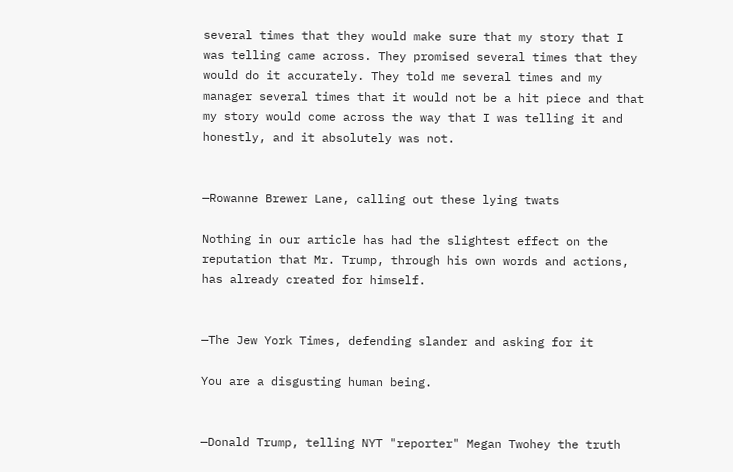several times that they would make sure that my story that I was telling came across. They promised several times that they would do it accurately. They told me several times and my manager several times that it would not be a hit piece and that my story would come across the way that I was telling it and honestly, and it absolutely was not.


—Rowanne Brewer Lane, calling out these lying twats

Nothing in our article has had the slightest effect on the reputation that Mr. Trump, through his own words and actions, has already created for himself.


—The Jew York Times, defending slander and asking for it

You are a disgusting human being.


—Donald Trump, telling NYT "reporter" Megan Twohey the truth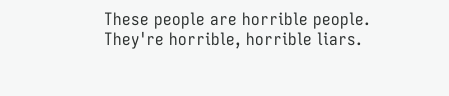These people are horrible people. They're horrible, horrible liars.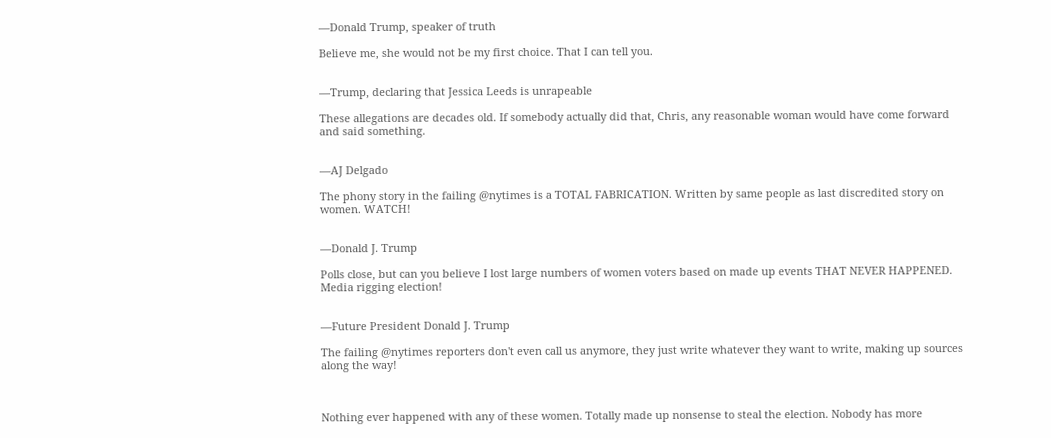—Donald Trump, speaker of truth

Believe me, she would not be my first choice. That I can tell you.


—Trump, declaring that Jessica Leeds is unrapeable

These allegations are decades old. If somebody actually did that, Chris, any reasonable woman would have come forward and said something.


—AJ Delgado

The phony story in the failing @nytimes is a TOTAL FABRICATION. Written by same people as last discredited story on women. WATCH!


—Donald J. Trump

Polls close, but can you believe I lost large numbers of women voters based on made up events THAT NEVER HAPPENED. Media rigging election!


—Future President Donald J. Trump

The failing @nytimes reporters don't even call us anymore, they just write whatever they want to write, making up sources along the way!



Nothing ever happened with any of these women. Totally made up nonsense to steal the election. Nobody has more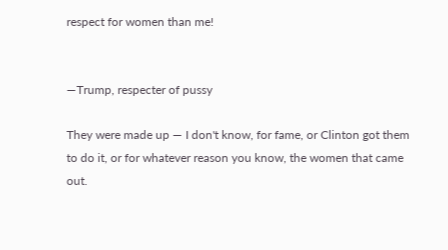respect for women than me!


—Trump, respecter of pussy

They were made up — I don't know, for fame, or Clinton got them to do it, or for whatever reason you know, the women that came out.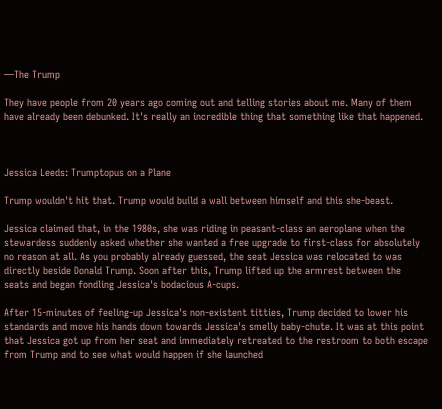—The Trump

They have people from 20 years ago coming out and telling stories about me. Many of them have already been debunked. It's really an incredible thing that something like that happened.



Jessica Leeds: Trumptopus on a Plane

Trump wouldn't hit that. Trump would build a wall between himself and this she-beast.

Jessica claimed that, in the 1980s, she was riding in peasant-class an aeroplane when the stewardess suddenly asked whether she wanted a free upgrade to first-class for absolutely no reason at all. As you probably already guessed, the seat Jessica was relocated to was directly beside Donald Trump. Soon after this, Trump lifted up the armrest between the seats and began fondling Jessica's bodacious A-cups.

After 15-minutes of feeling-up Jessica's non-existent titties, Trump decided to lower his standards and move his hands down towards Jessica's smelly baby-chute. It was at this point that Jessica got up from her seat and immediately retreated to the restroom to both escape from Trump and to see what would happen if she launched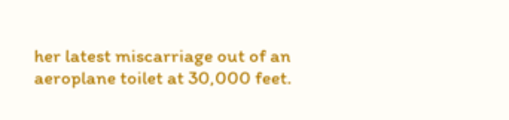her latest miscarriage out of an aeroplane toilet at 30,000 feet.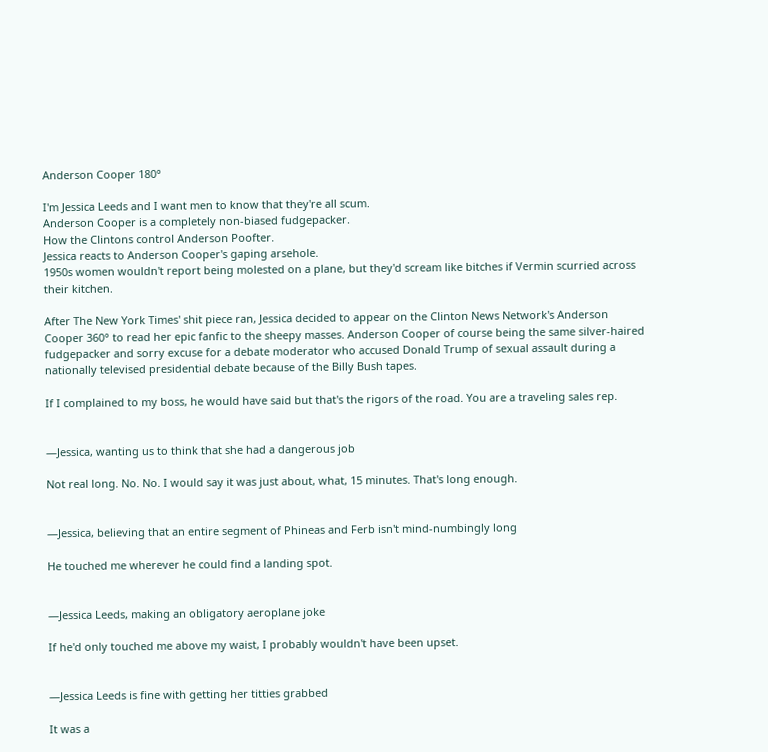Anderson Cooper 180°

I'm Jessica Leeds and I want men to know that they're all scum.
Anderson Cooper is a completely non-biased fudgepacker.
How the Clintons control Anderson Poofter.
Jessica reacts to Anderson Cooper's gaping arsehole.
1950s women wouldn't report being molested on a plane, but they'd scream like bitches if Vermin scurried across their kitchen.

After The New York Times' shit piece ran, Jessica decided to appear on the Clinton News Network's Anderson Cooper 360° to read her epic fanfic to the sheepy masses. Anderson Cooper of course being the same silver-haired fudgepacker and sorry excuse for a debate moderator who accused Donald Trump of sexual assault during a nationally televised presidential debate because of the Billy Bush tapes.

If I complained to my boss, he would have said but that's the rigors of the road. You are a traveling sales rep.


—Jessica, wanting us to think that she had a dangerous job

Not real long. No. No. I would say it was just about, what, 15 minutes. That's long enough.


—Jessica, believing that an entire segment of Phineas and Ferb isn't mind-numbingly long

He touched me wherever he could find a landing spot.


—Jessica Leeds, making an obligatory aeroplane joke

If he'd only touched me above my waist, I probably wouldn't have been upset.


—Jessica Leeds is fine with getting her titties grabbed

It was a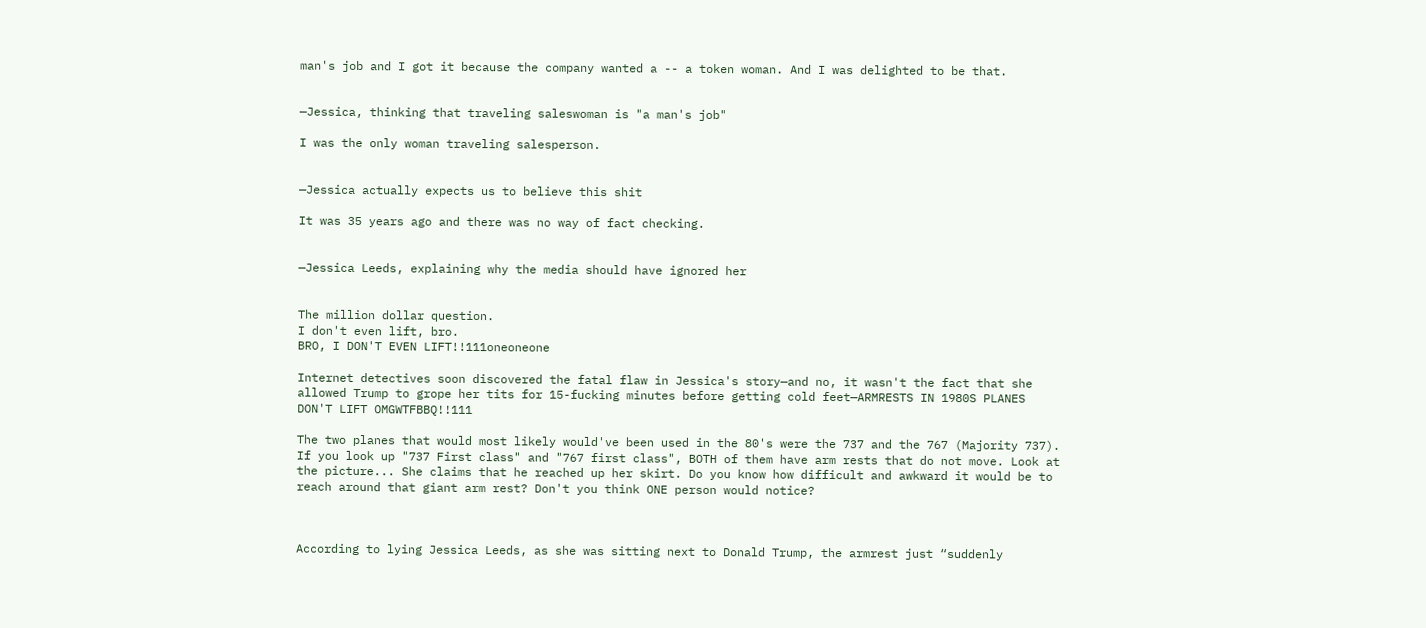man's job and I got it because the company wanted a -- a token woman. And I was delighted to be that.


—Jessica, thinking that traveling saleswoman is "a man's job"

I was the only woman traveling salesperson.


—Jessica actually expects us to believe this shit

It was 35 years ago and there was no way of fact checking.


—Jessica Leeds, explaining why the media should have ignored her


The million dollar question.
I don't even lift, bro.
BRO, I DON'T EVEN LIFT!!111oneoneone

Internet detectives soon discovered the fatal flaw in Jessica's story—and no, it wasn't the fact that she allowed Trump to grope her tits for 15-fucking minutes before getting cold feet—ARMRESTS IN 1980S PLANES DON'T LIFT OMGWTFBBQ!!111

The two planes that would most likely would've been used in the 80's were the 737 and the 767 (Majority 737). If you look up "737 First class" and "767 first class", BOTH of them have arm rests that do not move. Look at the picture... She claims that he reached up her skirt. Do you know how difficult and awkward it would be to reach around that giant arm rest? Don't you think ONE person would notice?



According to lying Jessica Leeds, as she was sitting next to Donald Trump, the armrest just “suddenly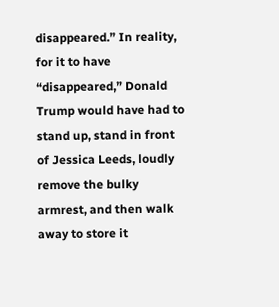disappeared.” In reality, for it to have “disappeared,” Donald Trump would have had to stand up, stand in front of Jessica Leeds, loudly remove the bulky armrest, and then walk away to store it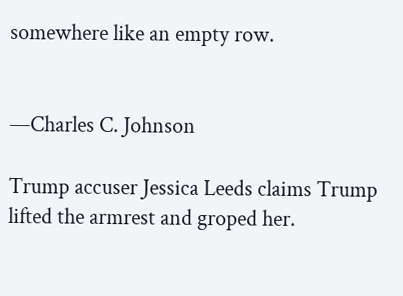somewhere like an empty row.


—Charles C. Johnson

Trump accuser Jessica Leeds claims Trump lifted the armrest and groped her.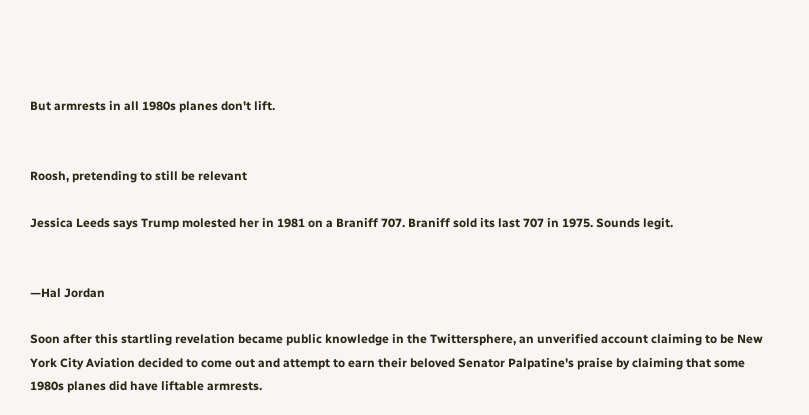But armrests in all 1980s planes don't lift.


Roosh, pretending to still be relevant

Jessica Leeds says Trump molested her in 1981 on a Braniff 707. Braniff sold its last 707 in 1975. Sounds legit.


—Hal Jordan

Soon after this startling revelation became public knowledge in the Twittersphere, an unverified account claiming to be New York City Aviation decided to come out and attempt to earn their beloved Senator Palpatine's praise by claiming that some 1980s planes did have liftable armrests.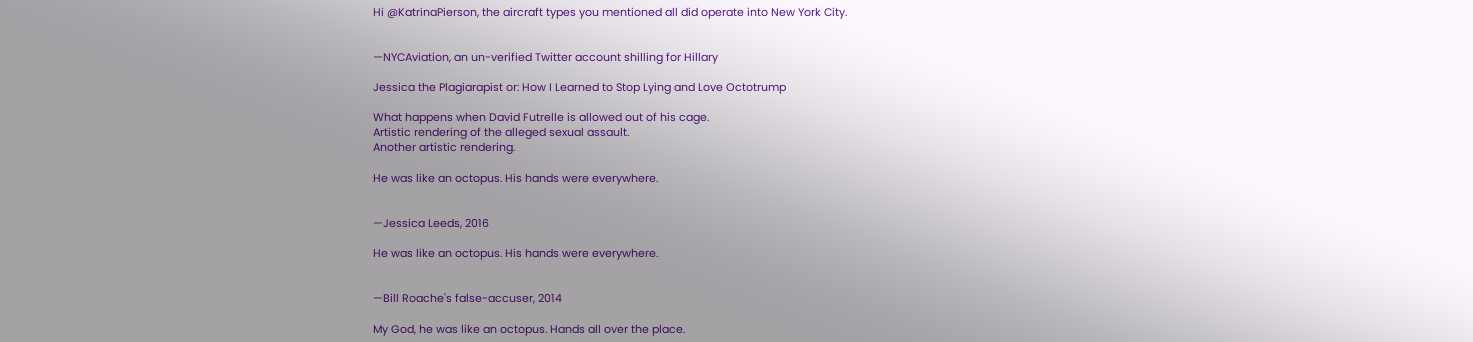Hi @KatrinaPierson, the aircraft types you mentioned all did operate into New York City.


—NYCAviation, an un-verified Twitter account shilling for Hillary

Jessica the Plagiarapist or: How I Learned to Stop Lying and Love Octotrump

What happens when David Futrelle is allowed out of his cage.
Artistic rendering of the alleged sexual assault.
Another artistic rendering.

He was like an octopus. His hands were everywhere.


—Jessica Leeds, 2016

He was like an octopus. His hands were everywhere.


—Bill Roache's false-accuser, 2014

My God, he was like an octopus. Hands all over the place.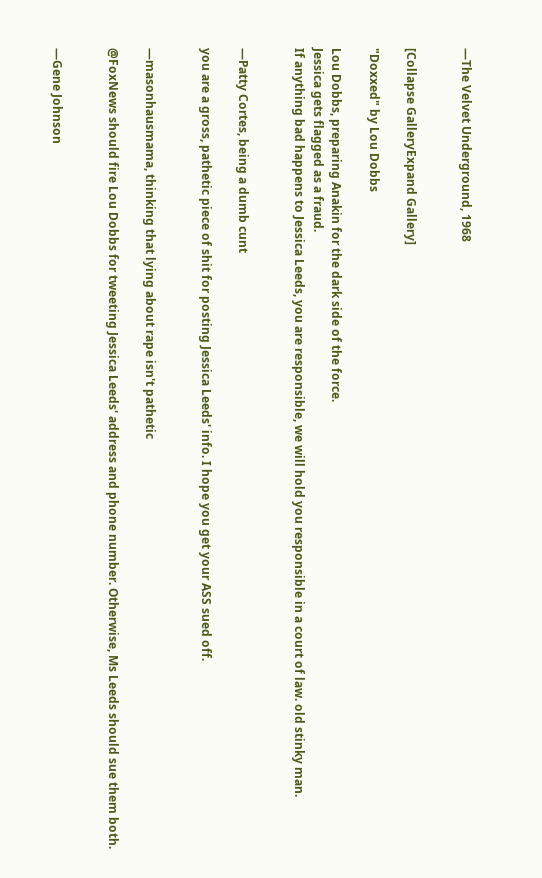—The Velvet Underground, 1968


[Collapse GalleryExpand Gallery]

"Doxxed" by Lou Dobbs

Lou Dobbs, preparing Anakin for the dark side of the force.
Jessica gets flagged as a fraud.
If anything bad happens to Jessica Leeds, you are responsible, we will hold you responsible in a court of law. old stinky man.


—Patty Cortes, being a dumb cunt

you are a gross, pathetic piece of shit for posting Jessica Leeds' info. I hope you get your ASS sued off.


—masonhausmama, thinking that lying about rape isn't pathetic

@FoxNews should fire Lou Dobbs for tweeting Jessica Leeds' address and phone number. Otherwise, Ms Leeds should sue them both.


—Gene Johnson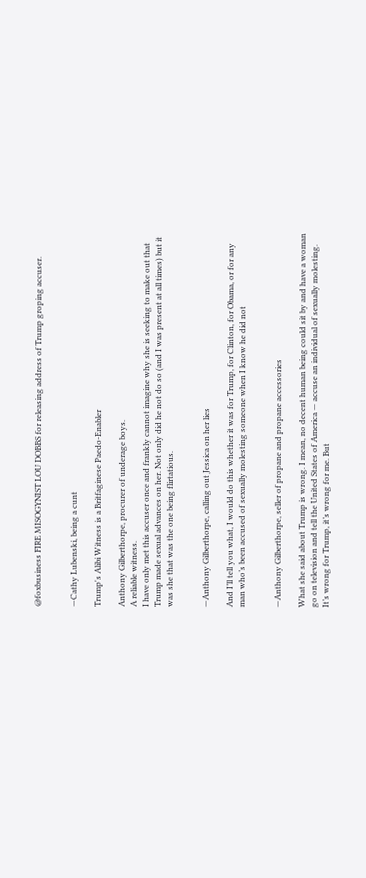@foxbusiness FIRE MISOGYNIST LOU DOBBS for releasing address of Trump groping accuser.


—Cathy Lubenski, being a cunt

Trump's Alibi Witness is a Britfaginese Paedo-Enabler

Anthony Gilberthorpe, procurer of underage boys.
A reliable witness.
I have only met this accuser once and frankly cannot imagine why she is seeking to make out that Trump made sexual advances on her. Not only did he not do so (and I was present at all times) but it was she that was the one being flirtatious.


—Anthony Gilberthorpe, calling out Jessica on her lies

And I’ll tell you what, I would do this whether it was for Trump, for Clinton, for Obama, or for any man who’s been accused of sexually molesting someone when I know he did not


—Anthony Gilberthorpe, seller of propane and propane accessories

What she said about Trump is wrong. I mean, no decent human being could sit by and have a woman go on television and tell the United States of America — accuse an individual of sexually molesting. It’s wrong for Trump, it’s wrong for me. But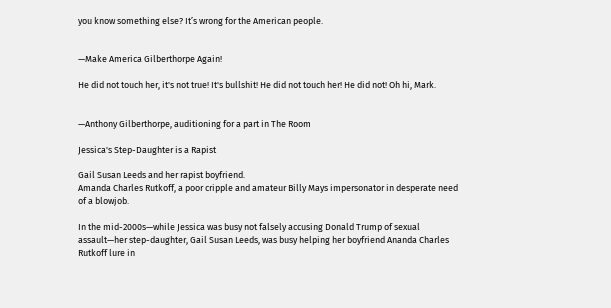you know something else? It’s wrong for the American people.


—Make America Gilberthorpe Again!

He did not touch her, it's not true! It's bullshit! He did not touch her! He did not! Oh hi, Mark.


—Anthony Gilberthorpe, auditioning for a part in The Room

Jessica's Step-Daughter is a Rapist

Gail Susan Leeds and her rapist boyfriend.
Amanda Charles Rutkoff, a poor cripple and amateur Billy Mays impersonator in desperate need of a blowjob.

In the mid-2000s—while Jessica was busy not falsely accusing Donald Trump of sexual assault—her step-daughter, Gail Susan Leeds, was busy helping her boyfriend Ananda Charles Rutkoff lure in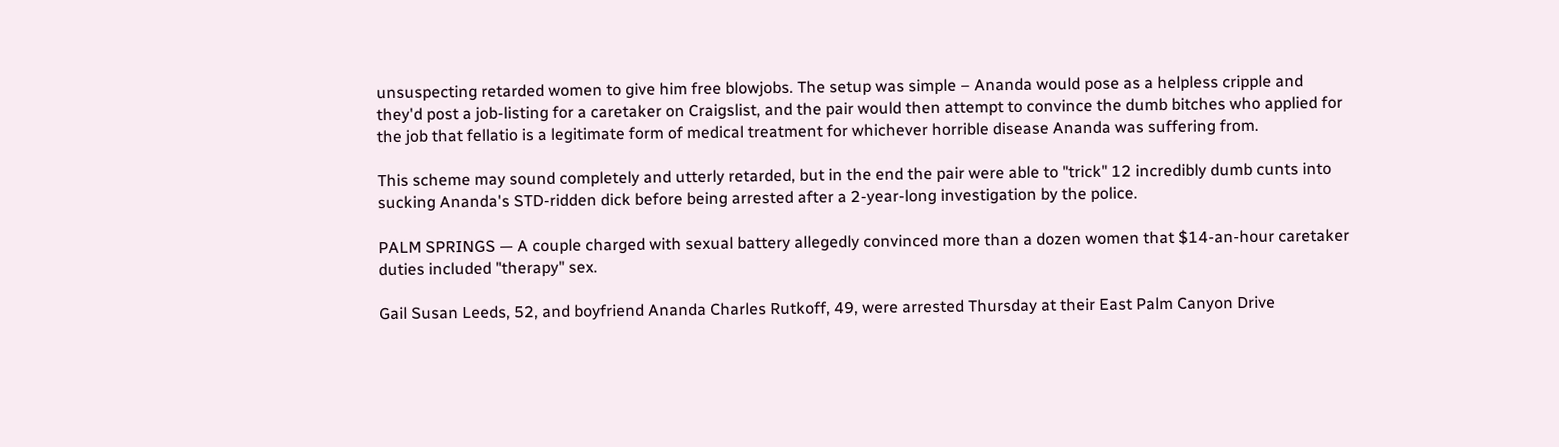unsuspecting retarded women to give him free blowjobs. The setup was simple – Ananda would pose as a helpless cripple and they'd post a job-listing for a caretaker on Craigslist, and the pair would then attempt to convince the dumb bitches who applied for the job that fellatio is a legitimate form of medical treatment for whichever horrible disease Ananda was suffering from.

This scheme may sound completely and utterly retarded, but in the end the pair were able to "trick" 12 incredibly dumb cunts into sucking Ananda's STD-ridden dick before being arrested after a 2-year-long investigation by the police.

PALM SPRINGS — A couple charged with sexual battery allegedly convinced more than a dozen women that $14-an-hour caretaker duties included "therapy" sex.

Gail Susan Leeds, 52, and boyfriend Ananda Charles Rutkoff, 49, were arrested Thursday at their East Palm Canyon Drive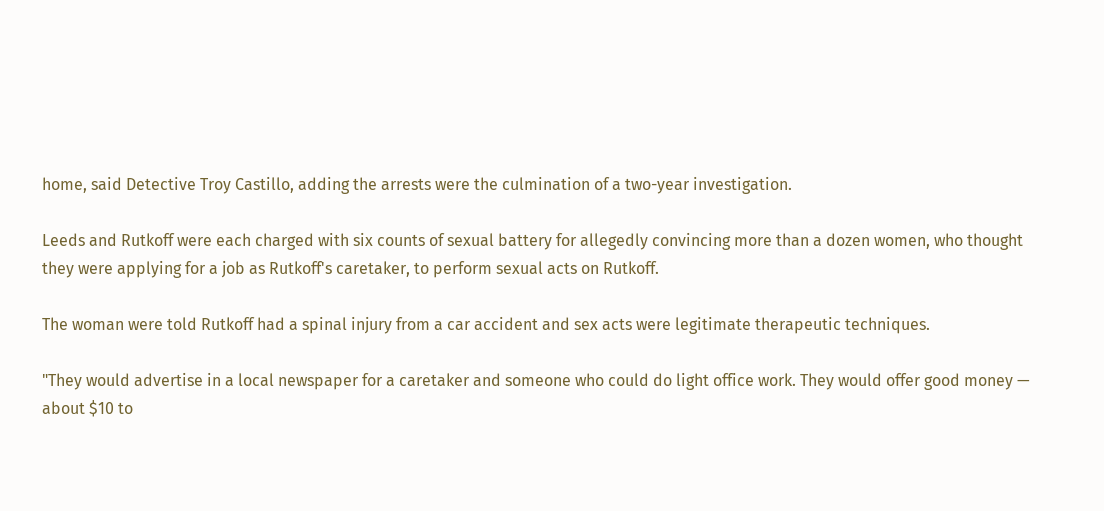home, said Detective Troy Castillo, adding the arrests were the culmination of a two-year investigation.

Leeds and Rutkoff were each charged with six counts of sexual battery for allegedly convincing more than a dozen women, who thought they were applying for a job as Rutkoff's caretaker, to perform sexual acts on Rutkoff.

The woman were told Rutkoff had a spinal injury from a car accident and sex acts were legitimate therapeutic techniques.

"They would advertise in a local newspaper for a caretaker and someone who could do light office work. They would offer good money — about $10 to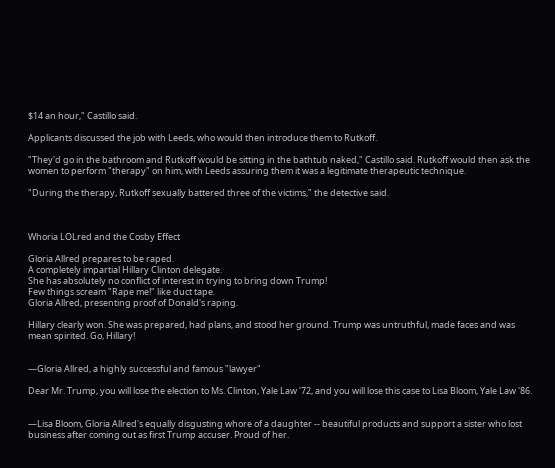$14 an hour," Castillo said.

Applicants discussed the job with Leeds, who would then introduce them to Rutkoff.

"They'd go in the bathroom and Rutkoff would be sitting in the bathtub naked," Castillo said. Rutkoff would then ask the women to perform "therapy" on him, with Leeds assuring them it was a legitimate therapeutic technique.

"During the therapy, Rutkoff sexually battered three of the victims," the detective said.



Whoria LOLred and the Cosby Effect

Gloria Allred prepares to be raped.
A completely impartial Hillary Clinton delegate.
She has absolutely no conflict of interest in trying to bring down Trump!
Few things scream "Rape me!" like duct tape.
Gloria Allred, presenting proof of Donald's raping.

Hillary clearly won. She was prepared, had plans, and stood her ground. Trump was untruthful, made faces and was mean spirited. Go, Hillary!


—Gloria Allred, a highly successful and famous "lawyer"

Dear Mr. Trump, you will lose the election to Ms. Clinton, Yale Law '72, and you will lose this case to Lisa Bloom, Yale Law '86.


—Lisa Bloom, Gloria Allred's equally disgusting whore of a daughter -- beautiful products and support a sister who lost business after coming out as first Trump accuser. Proud of her.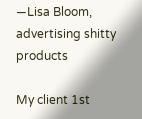—Lisa Bloom, advertising shitty products

My client 1st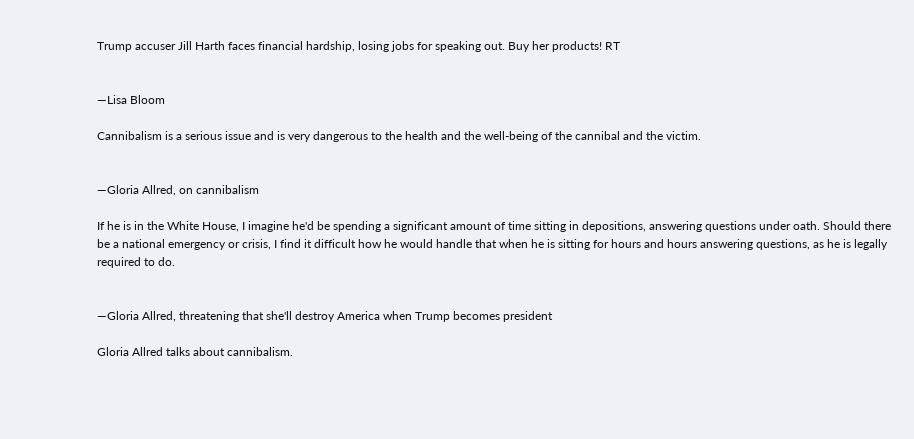Trump accuser Jill Harth faces financial hardship, losing jobs for speaking out. Buy her products! RT


—Lisa Bloom

Cannibalism is a serious issue and is very dangerous to the health and the well-being of the cannibal and the victim.


—Gloria Allred, on cannibalism

If he is in the White House, I imagine he'd be spending a significant amount of time sitting in depositions, answering questions under oath. Should there be a national emergency or crisis, I find it difficult how he would handle that when he is sitting for hours and hours answering questions, as he is legally required to do.


—Gloria Allred, threatening that she'll destroy America when Trump becomes president

Gloria Allred talks about cannibalism.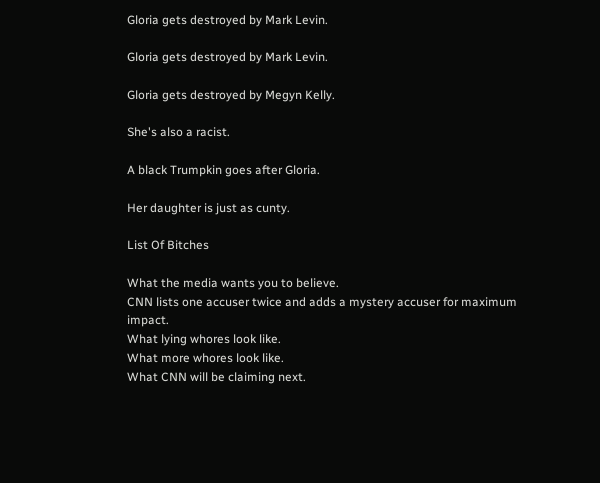Gloria gets destroyed by Mark Levin.

Gloria gets destroyed by Mark Levin.

Gloria gets destroyed by Megyn Kelly.

She's also a racist.

A black Trumpkin goes after Gloria.

Her daughter is just as cunty.

List Of Bitches

What the media wants you to believe.
CNN lists one accuser twice and adds a mystery accuser for maximum impact.
What lying whores look like.
What more whores look like.
What CNN will be claiming next.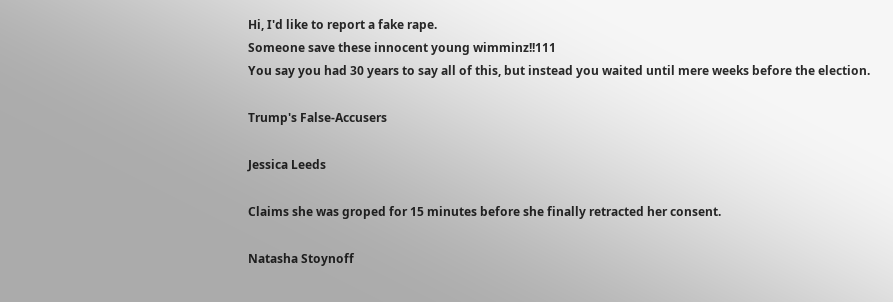Hi, I'd like to report a fake rape.
Someone save these innocent young wimminz!!111
You say you had 30 years to say all of this, but instead you waited until mere weeks before the election.

Trump's False-Accusers

Jessica Leeds

Claims she was groped for 15 minutes before she finally retracted her consent.

Natasha Stoynoff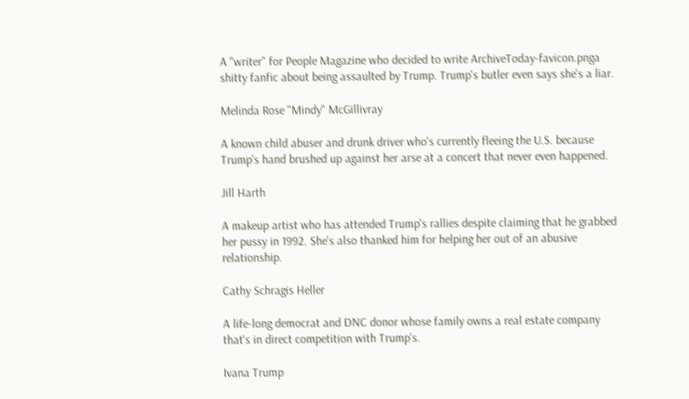A "writer" for People Magazine who decided to write ArchiveToday-favicon.pnga shitty fanfic about being assaulted by Trump. Trump's butler even says she's a liar.

Melinda Rose "Mindy" McGillivray

A known child abuser and drunk driver who's currently fleeing the U.S. because Trump's hand brushed up against her arse at a concert that never even happened.

Jill Harth

A makeup artist who has attended Trump's rallies despite claiming that he grabbed her pussy in 1992. She's also thanked him for helping her out of an abusive relationship.

Cathy Schragis Heller

A life-long democrat and DNC donor whose family owns a real estate company that's in direct competition with Trump's.

Ivana Trump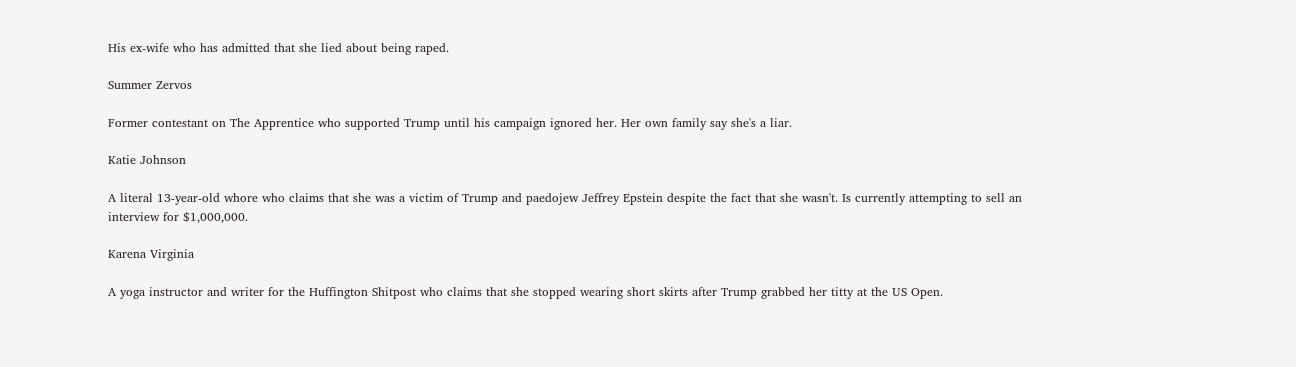His ex-wife who has admitted that she lied about being raped.

Summer Zervos

Former contestant on The Apprentice who supported Trump until his campaign ignored her. Her own family say she's a liar.

Katie Johnson

A literal 13-year-old whore who claims that she was a victim of Trump and paedojew Jeffrey Epstein despite the fact that she wasn't. Is currently attempting to sell an interview for $1,000,000.

Karena Virginia

A yoga instructor and writer for the Huffington Shitpost who claims that she stopped wearing short skirts after Trump grabbed her titty at the US Open.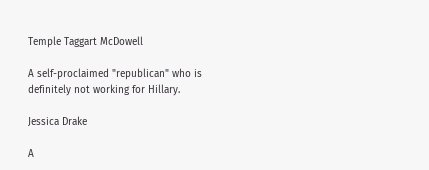Temple Taggart McDowell

A self-proclaimed "republican" who is definitely not working for Hillary.

Jessica Drake

A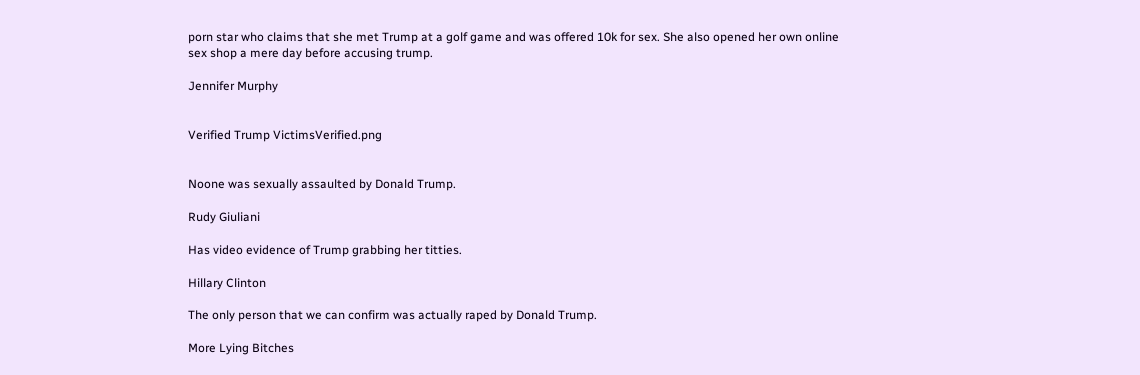porn star who claims that she met Trump at a golf game and was offered 10k for sex. She also opened her own online sex shop a mere day before accusing trump.

Jennifer Murphy


Verified Trump VictimsVerified.png


Noone was sexually assaulted by Donald Trump.

Rudy Giuliani

Has video evidence of Trump grabbing her titties.

Hillary Clinton

The only person that we can confirm was actually raped by Donald Trump.

More Lying Bitches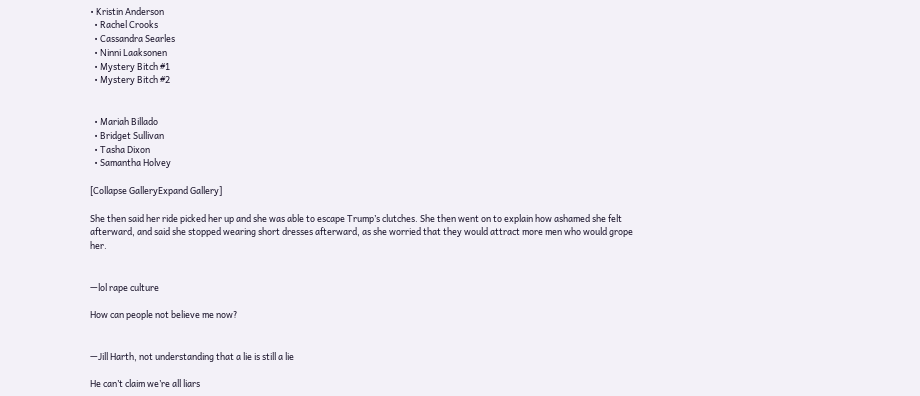• Kristin Anderson
  • Rachel Crooks
  • Cassandra Searles
  • Ninni Laaksonen
  • Mystery Bitch #1
  • Mystery Bitch #2


  • Mariah Billado
  • Bridget Sullivan
  • Tasha Dixon
  • Samantha Holvey

[Collapse GalleryExpand Gallery]

She then said her ride picked her up and she was able to escape Trump’s clutches. She then went on to explain how ashamed she felt afterward, and said she stopped wearing short dresses afterward, as she worried that they would attract more men who would grope her.


—lol rape culture

How can people not believe me now?


—Jill Harth, not understanding that a lie is still a lie

He can’t claim we’re all liars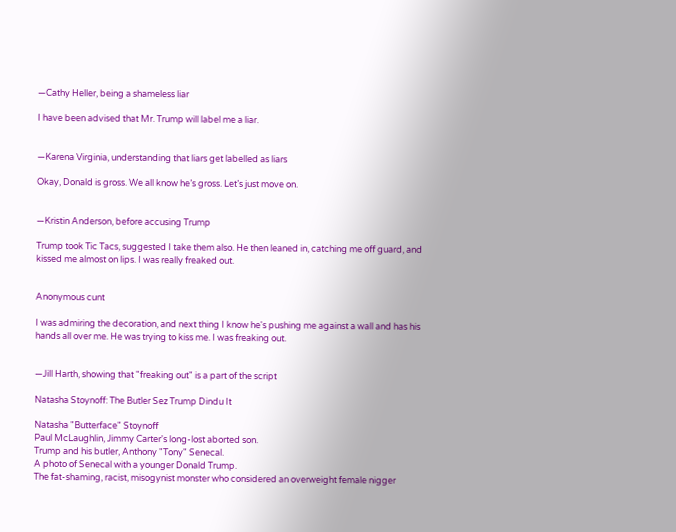—Cathy Heller, being a shameless liar

I have been advised that Mr. Trump will label me a liar.


—Karena Virginia, understanding that liars get labelled as liars

Okay, Donald is gross. We all know he’s gross. Let’s just move on.


—Kristin Anderson, before accusing Trump

Trump took Tic Tacs, suggested I take them also. He then leaned in, catching me off guard, and kissed me almost on lips. I was really freaked out.


Anonymous cunt

I was admiring the decoration, and next thing I know he's pushing me against a wall and has his hands all over me. He was trying to kiss me. I was freaking out.


—Jill Harth, showing that "freaking out" is a part of the script

Natasha Stoynoff: The Butler Sez Trump Dindu It

Natasha "Butterface" Stoynoff
Paul McLaughlin, Jimmy Carter's long-lost aborted son.
Trump and his butler, Anthony "Tony" Senecal.
A photo of Senecal with a younger Donald Trump.
The fat-shaming, racist, misogynist monster who considered an overweight female nigger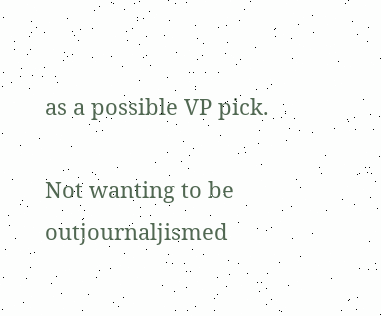as a possible VP pick.

Not wanting to be outjournaljismed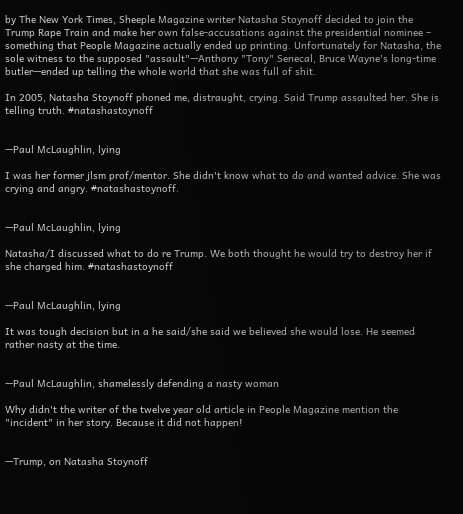by The New York Times, Sheeple Magazine writer Natasha Stoynoff decided to join the Trump Rape Train and make her own false-accusations against the presidential nominee – something that People Magazine actually ended up printing. Unfortunately for Natasha, the sole witness to the supposed "assault"—Anthony "Tony" Senecal, Bruce Wayne's long-time butler—ended up telling the whole world that she was full of shit.

In 2005, Natasha Stoynoff phoned me, distraught, crying. Said Trump assaulted her. She is telling truth. #natashastoynoff


—Paul McLaughlin, lying

I was her former jlsm prof/mentor. She didn't know what to do and wanted advice. She was crying and angry. #natashastoynoff.


—Paul McLaughlin, lying

Natasha/I discussed what to do re Trump. We both thought he would try to destroy her if she charged him. #natashastoynoff


—Paul McLaughlin, lying

It was tough decision but in a he said/she said we believed she would lose. He seemed rather nasty at the time.


—Paul McLaughlin, shamelessly defending a nasty woman

Why didn't the writer of the twelve year old article in People Magazine mention the "incident" in her story. Because it did not happen!


—Trump, on Natasha Stoynoff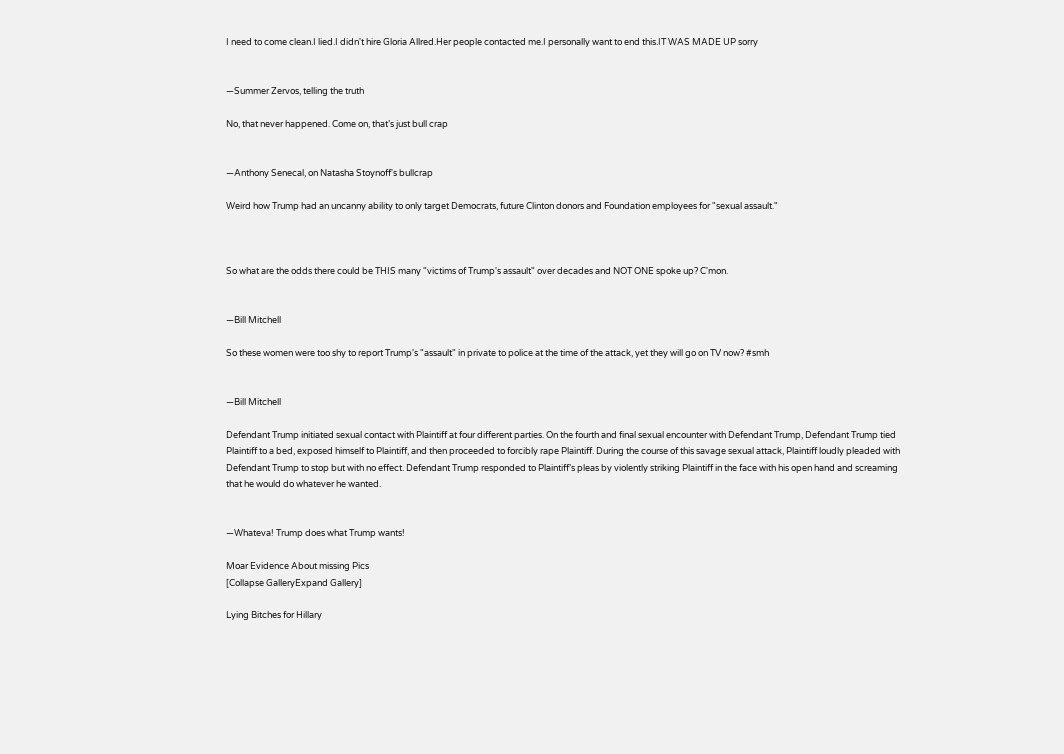I need to come clean.I lied.I didn't hire Gloria Allred.Her people contacted me.I personally want to end this.IT WAS MADE UP sorry


—Summer Zervos, telling the truth

No, that never happened. Come on, that’s just bull crap


—Anthony Senecal, on Natasha Stoynoff's bullcrap

Weird how Trump had an uncanny ability to only target Democrats, future Clinton donors and Foundation employees for "sexual assault."



So what are the odds there could be THIS many "victims of Trump's assault" over decades and NOT ONE spoke up? C'mon.


—Bill Mitchell

So these women were too shy to report Trump's "assault" in private to police at the time of the attack, yet they will go on TV now? #smh


—Bill Mitchell

Defendant Trump initiated sexual contact with Plaintiff at four different parties. On the fourth and final sexual encounter with Defendant Trump, Defendant Trump tied Plaintiff to a bed, exposed himself to Plaintiff, and then proceeded to forcibly rape Plaintiff. During the course of this savage sexual attack, Plaintiff loudly pleaded with Defendant Trump to stop but with no effect. Defendant Trump responded to Plaintiff’s pleas by violently striking Plaintiff in the face with his open hand and screaming that he would do whatever he wanted.


—Whateva! Trump does what Trump wants!

Moar Evidence About missing Pics
[Collapse GalleryExpand Gallery]

Lying Bitches for Hillary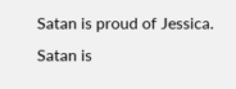Satan is proud of Jessica. Satan is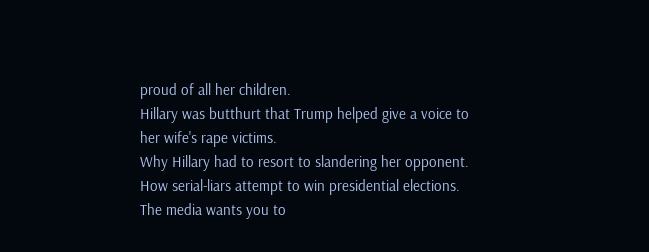proud of all her children.
Hillary was butthurt that Trump helped give a voice to her wife's rape victims.
Why Hillary had to resort to slandering her opponent.
How serial-liars attempt to win presidential elections.
The media wants you to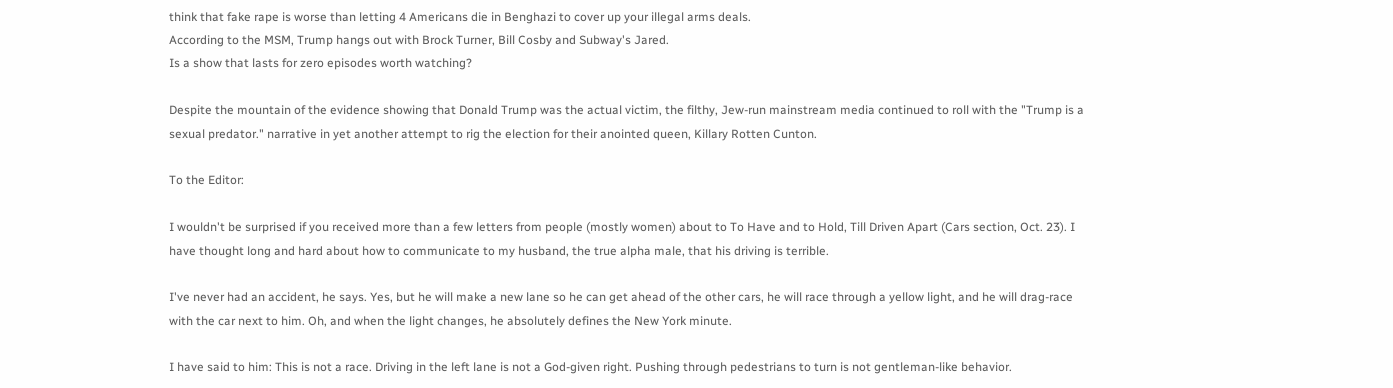think that fake rape is worse than letting 4 Americans die in Benghazi to cover up your illegal arms deals.
According to the MSM, Trump hangs out with Brock Turner, Bill Cosby and Subway's Jared.
Is a show that lasts for zero episodes worth watching?

Despite the mountain of the evidence showing that Donald Trump was the actual victim, the filthy, Jew-run mainstream media continued to roll with the "Trump is a sexual predator." narrative in yet another attempt to rig the election for their anointed queen, Killary Rotten Cunton.

To the Editor:

I wouldn't be surprised if you received more than a few letters from people (mostly women) about to To Have and to Hold, Till Driven Apart (Cars section, Oct. 23). I have thought long and hard about how to communicate to my husband, the true alpha male, that his driving is terrible.

I've never had an accident, he says. Yes, but he will make a new lane so he can get ahead of the other cars, he will race through a yellow light, and he will drag-race with the car next to him. Oh, and when the light changes, he absolutely defines the New York minute.

I have said to him: This is not a race. Driving in the left lane is not a God-given right. Pushing through pedestrians to turn is not gentleman-like behavior.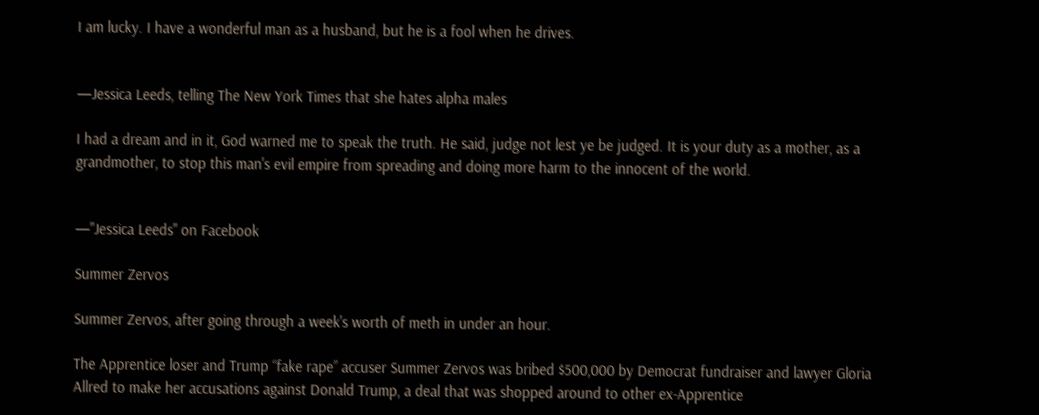I am lucky. I have a wonderful man as a husband, but he is a fool when he drives.


—Jessica Leeds, telling The New York Times that she hates alpha males

I had a dream and in it, God warned me to speak the truth. He said, judge not lest ye be judged. It is your duty as a mother, as a grandmother, to stop this man's evil empire from spreading and doing more harm to the innocent of the world.


—"Jessica Leeds" on Facebook

Summer Zervos

Summer Zervos, after going through a week's worth of meth in under an hour.

The Apprentice loser and Trump “fake rape” accuser Summer Zervos was bribed $500,000 by Democrat fundraiser and lawyer Gloria Allred to make her accusations against Donald Trump, a deal that was shopped around to other ex-Apprentice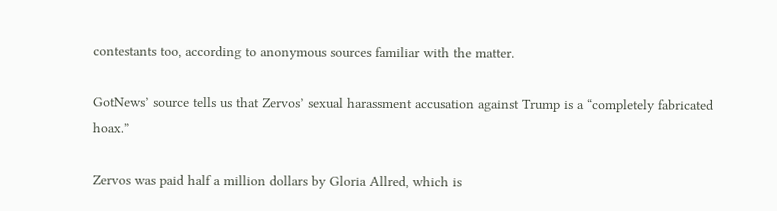contestants too, according to anonymous sources familiar with the matter.

GotNews’ source tells us that Zervos’ sexual harassment accusation against Trump is a “completely fabricated hoax.”

Zervos was paid half a million dollars by Gloria Allred, which is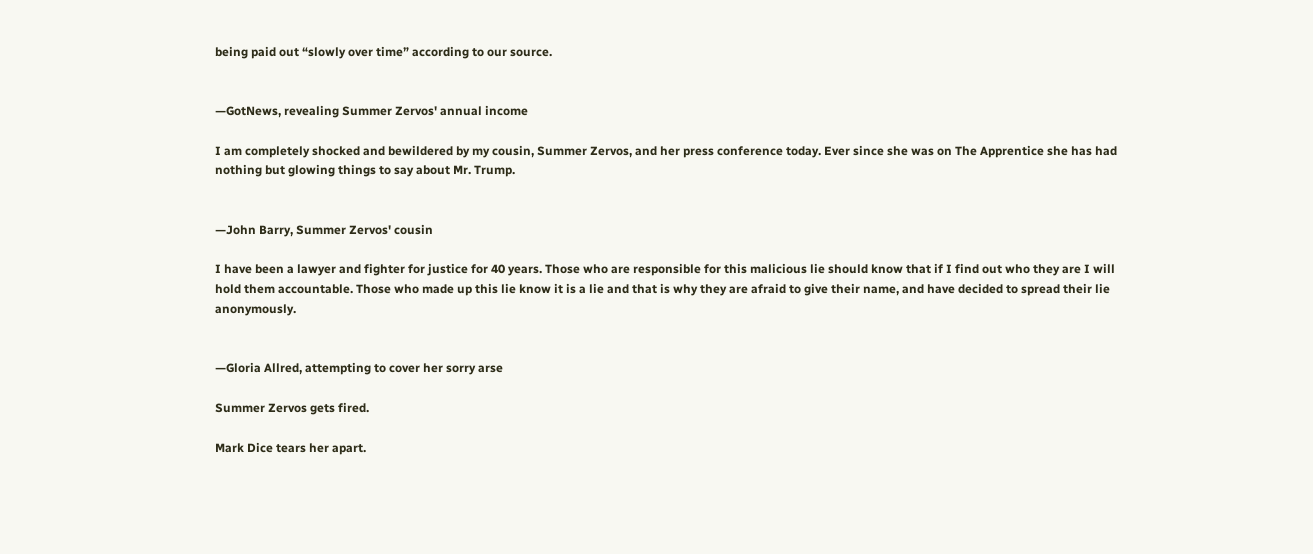being paid out “slowly over time” according to our source.


—GotNews, revealing Summer Zervos' annual income

I am completely shocked and bewildered by my cousin, Summer Zervos, and her press conference today. Ever since she was on The Apprentice she has had nothing but glowing things to say about Mr. Trump.


—John Barry, Summer Zervos' cousin

I have been a lawyer and fighter for justice for 40 years. Those who are responsible for this malicious lie should know that if I find out who they are I will hold them accountable. Those who made up this lie know it is a lie and that is why they are afraid to give their name, and have decided to spread their lie anonymously.


—Gloria Allred, attempting to cover her sorry arse

Summer Zervos gets fired.

Mark Dice tears her apart.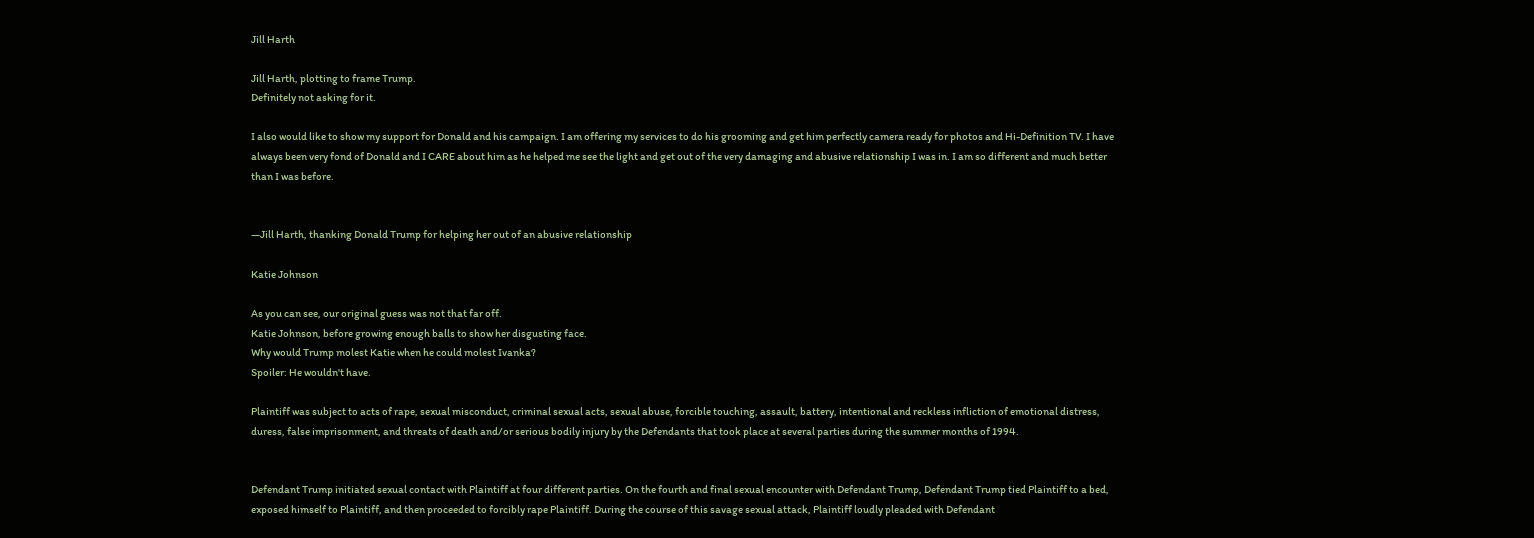Jill Harth

Jill Harth, plotting to frame Trump.
Definitely not asking for it.

I also would like to show my support for Donald and his campaign. I am offering my services to do his grooming and get him perfectly camera ready for photos and Hi-Definition TV. I have always been very fond of Donald and I CARE about him as he helped me see the light and get out of the very damaging and abusive relationship I was in. I am so different and much better than I was before.


—Jill Harth, thanking Donald Trump for helping her out of an abusive relationship

Katie Johnson

As you can see, our original guess was not that far off.
Katie Johnson, before growing enough balls to show her disgusting face.
Why would Trump molest Katie when he could molest Ivanka?
Spoiler: He wouldn't have.

Plaintiff was subject to acts of rape, sexual misconduct, criminal sexual acts, sexual abuse, forcible touching, assault, battery, intentional and reckless infliction of emotional distress, duress, false imprisonment, and threats of death and/or serious bodily injury by the Defendants that took place at several parties during the summer months of 1994.


Defendant Trump initiated sexual contact with Plaintiff at four different parties. On the fourth and final sexual encounter with Defendant Trump, Defendant Trump tied Plaintiff to a bed, exposed himself to Plaintiff, and then proceeded to forcibly rape Plaintiff. During the course of this savage sexual attack, Plaintiff loudly pleaded with Defendant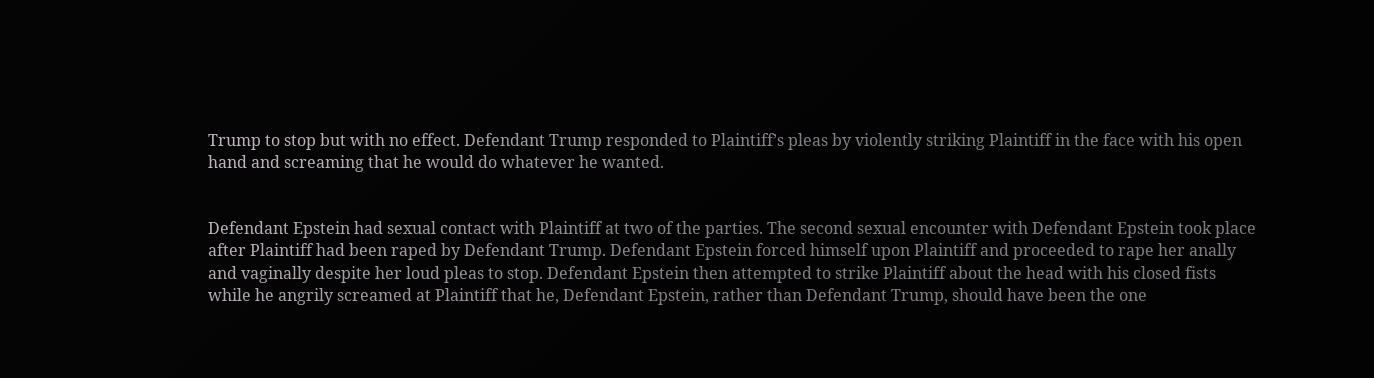Trump to stop but with no effect. Defendant Trump responded to Plaintiff’s pleas by violently striking Plaintiff in the face with his open hand and screaming that he would do whatever he wanted.


Defendant Epstein had sexual contact with Plaintiff at two of the parties. The second sexual encounter with Defendant Epstein took place after Plaintiff had been raped by Defendant Trump. Defendant Epstein forced himself upon Plaintiff and proceeded to rape her anally and vaginally despite her loud pleas to stop. Defendant Epstein then attempted to strike Plaintiff about the head with his closed fists while he angrily screamed at Plaintiff that he, Defendant Epstein, rather than Defendant Trump, should have been the one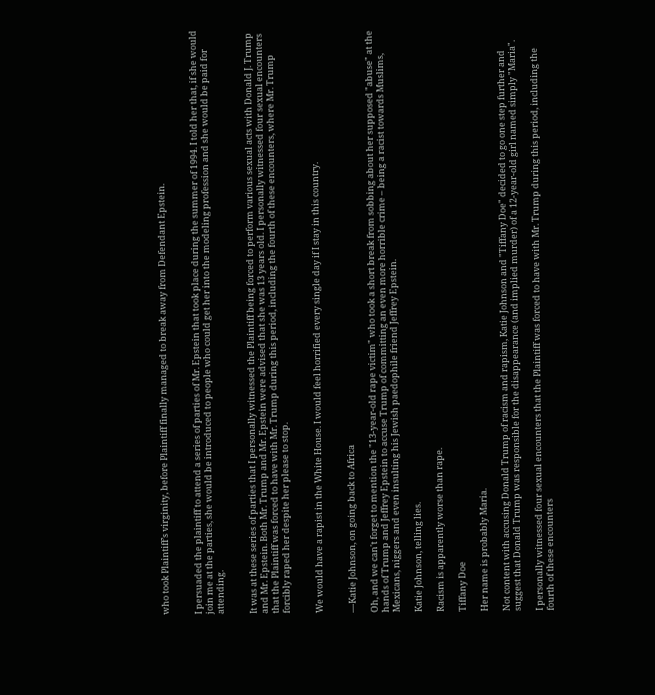who took Plaintiff’s virginity, before Plaintiff finally managed to break away from Defendant Epstein.


I persuaded the plaintiff to attend a series of parties of Mr. Epstein that took place during the summer of 1994. I told her that, if she would join me at the parties, she would be introduced to people who could get her into the modeling profession and she would be paid for attending.


It was at these series of parties that I personally witnessed the Plaintiff being forced to perform various sexual acts with Donald J. Trump and Mr. Epstein. Both Mr. Trump and Mr. Epstein were advised that she was 13 years old. I personally witnessed four sexual encounters that the Plaintiff was forced to have with Mr. Trump during this period, including the fourth of these encounters, where Mr. Trump forcibly raped her despite her please to stop.


We would have a rapist in the White House. I would feel horrified every single day if I stay in this country.


—Katie Johnson, on going back to Africa

Oh, and we can't forget to mention the "13-year-old rape victim" who took a short break from sobbing about her supposed "abuse" at the hands of Trump and Jeffrey Epstein to accuse Trump of committing an even more horrible crime – being a racist towards Muslims, Mexicans, niggers and even insulting his Jewish paedophile friend Jeffrey Epstein.

Katie Johnson, telling lies.

Racism is apparently worse than rape.

Tiffany Doe

Her name is probably Maria.

Not content with accusing Donald Trump of racism and rapism, Katie Johnson and "Tiffany Doe" decided to go one step further and suggest that Donald Trump was responsible for the disappearance (and implied murder) of a 12-year-old girl named simply "Maria".

I personally witnessed four sexual encounters that the Plaintiff was forced to have with Mr. Trump during this period, including the fourth of these encounters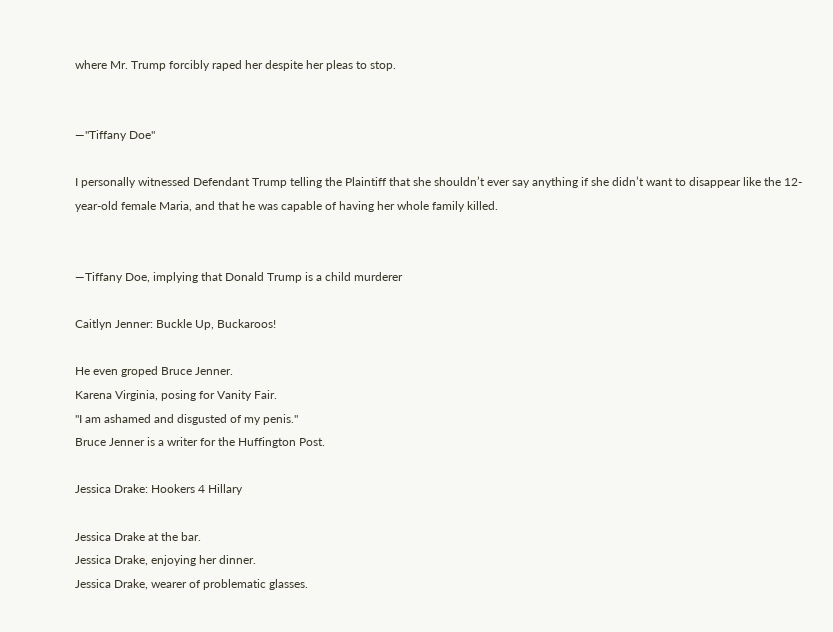where Mr. Trump forcibly raped her despite her pleas to stop.


—"Tiffany Doe"

I personally witnessed Defendant Trump telling the Plaintiff that she shouldn’t ever say anything if she didn’t want to disappear like the 12-year-old female Maria, and that he was capable of having her whole family killed.


—Tiffany Doe, implying that Donald Trump is a child murderer

Caitlyn Jenner: Buckle Up, Buckaroos!

He even groped Bruce Jenner.
Karena Virginia, posing for Vanity Fair.
"I am ashamed and disgusted of my penis."
Bruce Jenner is a writer for the Huffington Post.

Jessica Drake: Hookers 4 Hillary

Jessica Drake at the bar.
Jessica Drake, enjoying her dinner.
Jessica Drake, wearer of problematic glasses.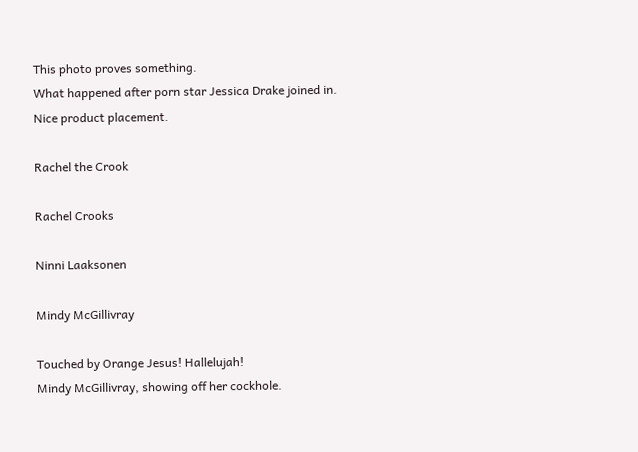This photo proves something.
What happened after porn star Jessica Drake joined in.
Nice product placement.

Rachel the Crook

Rachel Crooks

Ninni Laaksonen

Mindy McGillivray

Touched by Orange Jesus! Hallelujah!
Mindy McGillivray, showing off her cockhole.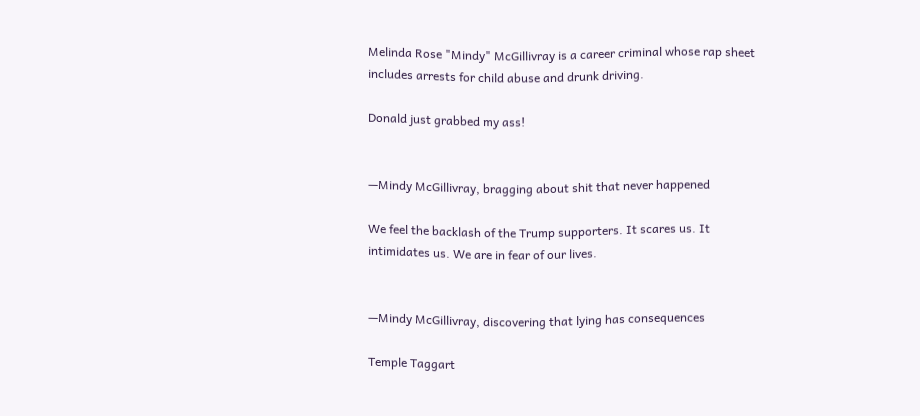Melinda Rose "Mindy" McGillivray is a career criminal whose rap sheet includes arrests for child abuse and drunk driving.

Donald just grabbed my ass!


—Mindy McGillivray, bragging about shit that never happened

We feel the backlash of the Trump supporters. It scares us. It intimidates us. We are in fear of our lives.


—Mindy McGillivray, discovering that lying has consequences

Temple Taggart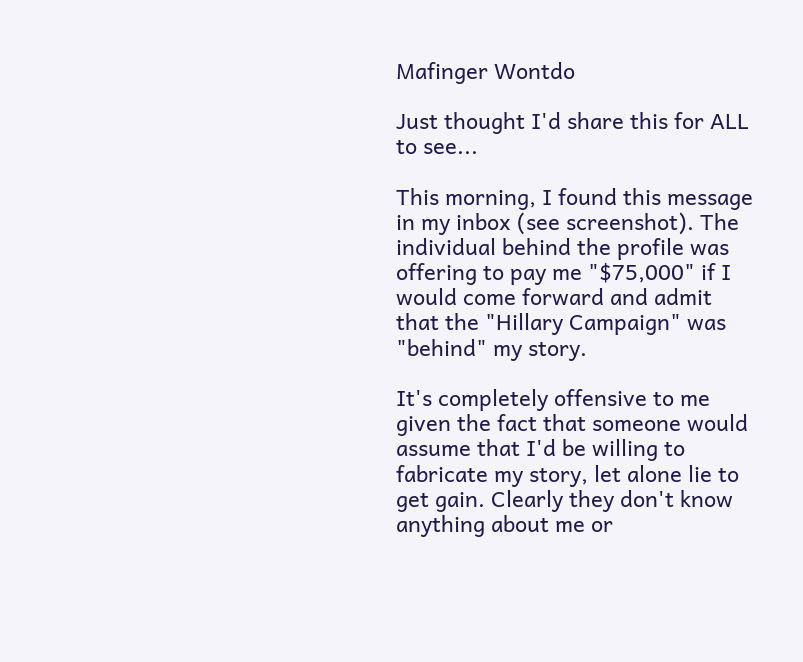Mafinger Wontdo

Just thought I'd share this for ALL to see...

This morning, I found this message in my inbox (see screenshot). The individual behind the profile was offering to pay me "$75,000" if I would come forward and admit that the "Hillary Campaign" was "behind" my story.

It's completely offensive to me given the fact that someone would assume that I'd be willing to fabricate my story, let alone lie to get gain. Clearly they don't know anything about me or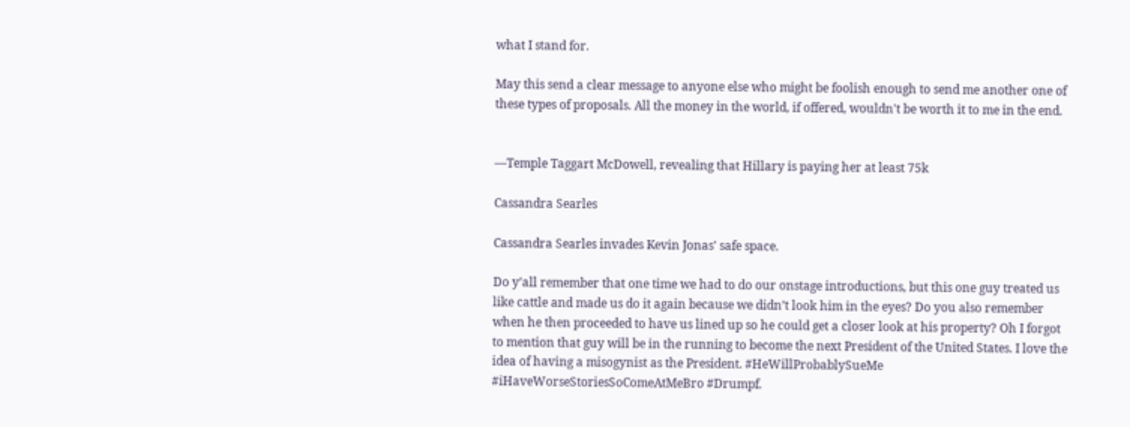what I stand for.

May this send a clear message to anyone else who might be foolish enough to send me another one of these types of proposals. All the money in the world, if offered, wouldn't be worth it to me in the end.


—Temple Taggart McDowell, revealing that Hillary is paying her at least 75k

Cassandra Searles

Cassandra Searles invades Kevin Jonas' safe space.

Do y’all remember that one time we had to do our onstage introductions, but this one guy treated us like cattle and made us do it again because we didn’t look him in the eyes? Do you also remember when he then proceeded to have us lined up so he could get a closer look at his property? Oh I forgot to mention that guy will be in the running to become the next President of the United States. I love the idea of having a misogynist as the President. #HeWillProbablySueMe #iHaveWorseStoriesSoComeAtMeBro #Drumpf.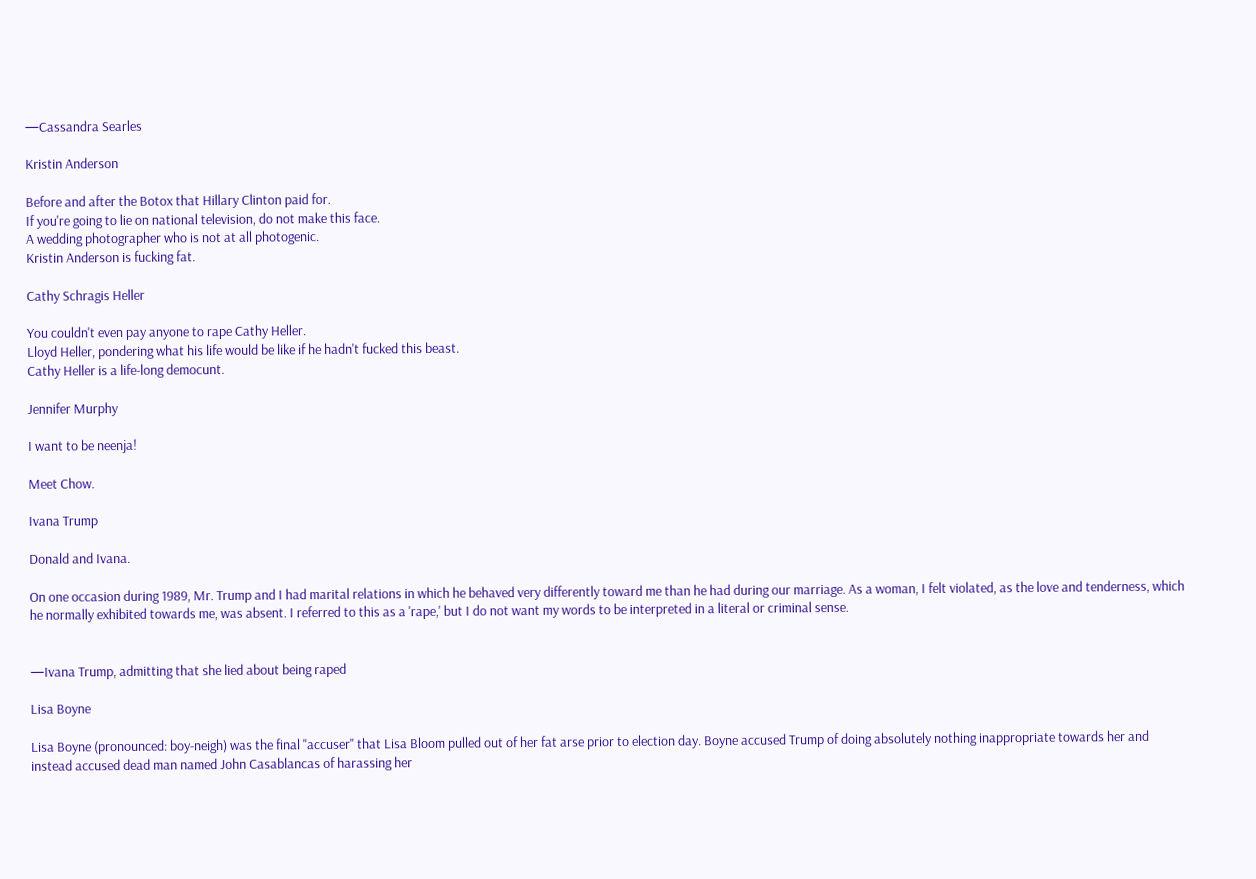—Cassandra Searles

Kristin Anderson

Before and after the Botox that Hillary Clinton paid for.
If you're going to lie on national television, do not make this face.
A wedding photographer who is not at all photogenic.
Kristin Anderson is fucking fat.

Cathy Schragis Heller

You couldn't even pay anyone to rape Cathy Heller.
Lloyd Heller, pondering what his life would be like if he hadn't fucked this beast.
Cathy Heller is a life-long democunt.

Jennifer Murphy

I want to be neenja!

Meet Chow.

Ivana Trump

Donald and Ivana.

On one occasion during 1989, Mr. Trump and I had marital relations in which he behaved very differently toward me than he had during our marriage. As a woman, I felt violated, as the love and tenderness, which he normally exhibited towards me, was absent. I referred to this as a 'rape,' but I do not want my words to be interpreted in a literal or criminal sense.


—Ivana Trump, admitting that she lied about being raped

Lisa Boyne

Lisa Boyne (pronounced: boy-neigh) was the final "accuser" that Lisa Bloom pulled out of her fat arse prior to election day. Boyne accused Trump of doing absolutely nothing inappropriate towards her and instead accused dead man named John Casablancas of harassing her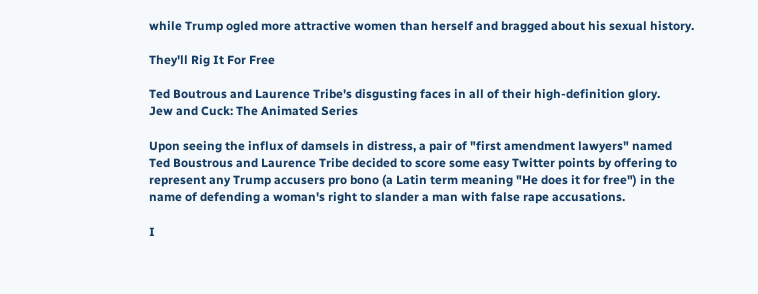while Trump ogled more attractive women than herself and bragged about his sexual history.

They'll Rig It For Free

Ted Boutrous and Laurence Tribe's disgusting faces in all of their high-definition glory.
Jew and Cuck: The Animated Series

Upon seeing the influx of damsels in distress, a pair of "first amendment lawyers" named Ted Boustrous and Laurence Tribe decided to score some easy Twitter points by offering to represent any Trump accusers pro bono (a Latin term meaning "He does it for free") in the name of defending a woman's right to slander a man with false rape accusations.

I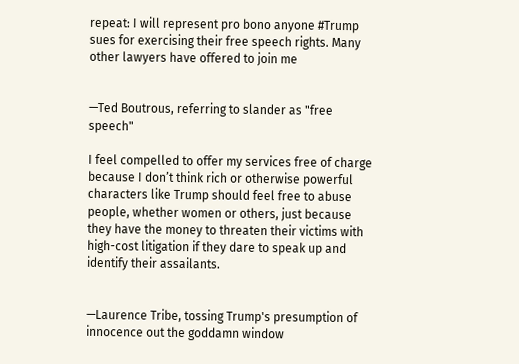repeat: I will represent pro bono anyone #Trump sues for exercising their free speech rights. Many other lawyers have offered to join me


—Ted Boutrous, referring to slander as "free speech"

I feel compelled to offer my services free of charge because I don’t think rich or otherwise powerful characters like Trump should feel free to abuse people, whether women or others, just because they have the money to threaten their victims with high-cost litigation if they dare to speak up and identify their assailants.


—Laurence Tribe, tossing Trump's presumption of innocence out the goddamn window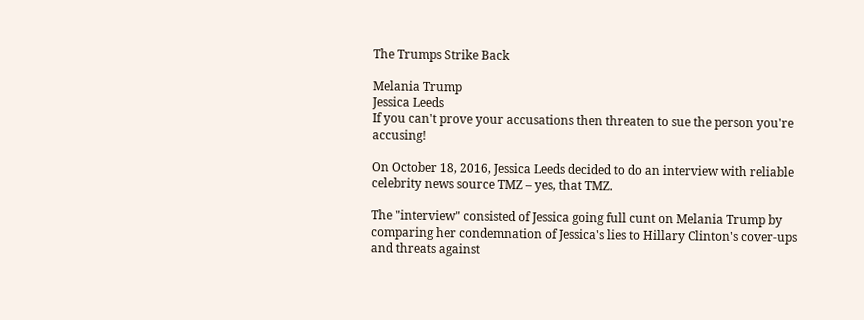The Trumps Strike Back

Melania Trump
Jessica Leeds
If you can't prove your accusations then threaten to sue the person you're accusing!

On October 18, 2016, Jessica Leeds decided to do an interview with reliable celebrity news source TMZ – yes, that TMZ.

The "interview" consisted of Jessica going full cunt on Melania Trump by comparing her condemnation of Jessica's lies to Hillary Clinton's cover-ups and threats against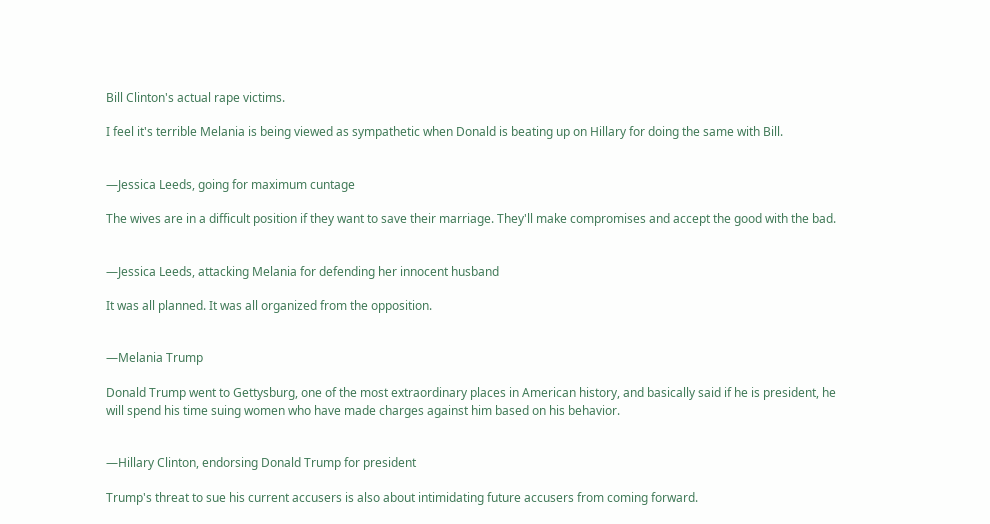Bill Clinton's actual rape victims.

I feel it's terrible Melania is being viewed as sympathetic when Donald is beating up on Hillary for doing the same with Bill.


—Jessica Leeds, going for maximum cuntage

The wives are in a difficult position if they want to save their marriage. They'll make compromises and accept the good with the bad.


—Jessica Leeds, attacking Melania for defending her innocent husband

It was all planned. It was all organized from the opposition.


—Melania Trump

Donald Trump went to Gettysburg, one of the most extraordinary places in American history, and basically said if he is president, he will spend his time suing women who have made charges against him based on his behavior.


—Hillary Clinton, endorsing Donald Trump for president

Trump's threat to sue his current accusers is also about intimidating future accusers from coming forward.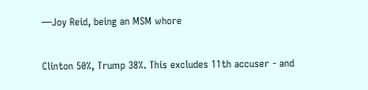—Joy Reid, being an MSM whore

Clinton 50%, Trump 38%. This excludes 11th accuser - and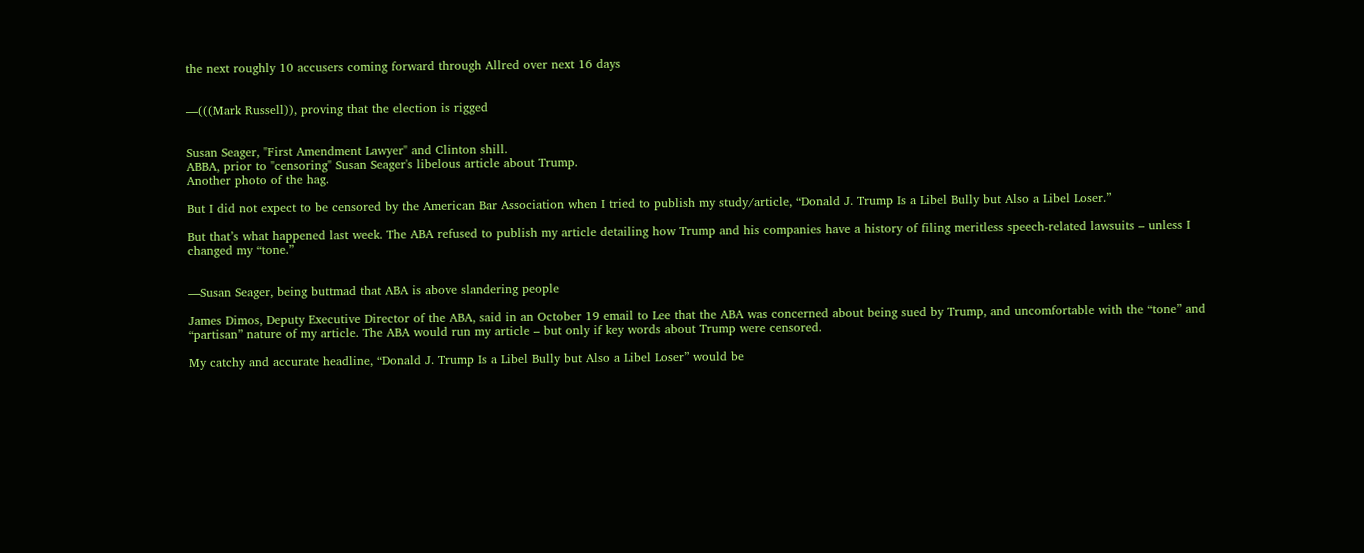the next roughly 10 accusers coming forward through Allred over next 16 days


—(((Mark Russell)), proving that the election is rigged


Susan Seager, "First Amendment Lawyer" and Clinton shill.
ABBA, prior to "censoring" Susan Seager's libelous article about Trump.
Another photo of the hag.

But I did not expect to be censored by the American Bar Association when I tried to publish my study/article, “Donald J. Trump Is a Libel Bully but Also a Libel Loser.”

But that’s what happened last week. The ABA refused to publish my article detailing how Trump and his companies have a history of filing meritless speech-related lawsuits – unless I changed my “tone.”


—Susan Seager, being buttmad that ABA is above slandering people

James Dimos, Deputy Executive Director of the ABA, said in an October 19 email to Lee that the ABA was concerned about being sued by Trump, and uncomfortable with the “tone” and “partisan” nature of my article. The ABA would run my article – but only if key words about Trump were censored.

My catchy and accurate headline, “Donald J. Trump Is a Libel Bully but Also a Libel Loser” would be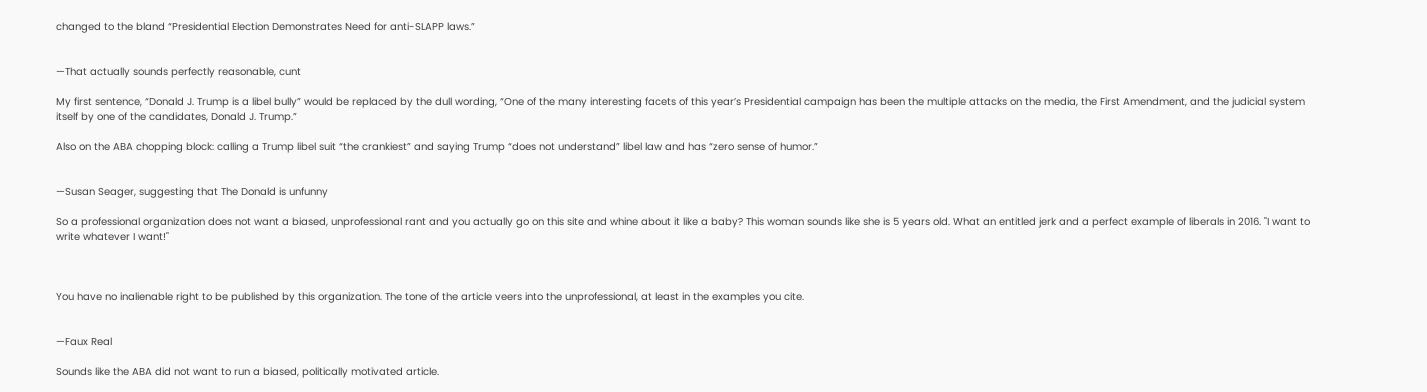changed to the bland “Presidential Election Demonstrates Need for anti-SLAPP laws.”


—That actually sounds perfectly reasonable, cunt

My first sentence, “Donald J. Trump is a libel bully” would be replaced by the dull wording, “One of the many interesting facets of this year’s Presidential campaign has been the multiple attacks on the media, the First Amendment, and the judicial system itself by one of the candidates, Donald J. Trump.”

Also on the ABA chopping block: calling a Trump libel suit “the crankiest” and saying Trump “does not understand” libel law and has “zero sense of humor.”


—Susan Seager, suggesting that The Donald is unfunny

So a professional organization does not want a biased, unprofessional rant and you actually go on this site and whine about it like a baby? This woman sounds like she is 5 years old. What an entitled jerk and a perfect example of liberals in 2016. "I want to write whatever I want!"



You have no inalienable right to be published by this organization. The tone of the article veers into the unprofessional, at least in the examples you cite.


—Faux Real

Sounds like the ABA did not want to run a biased, politically motivated article.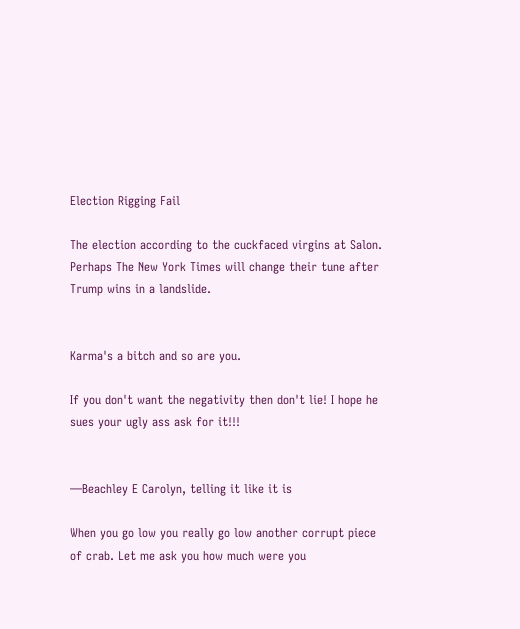Election Rigging Fail

The election according to the cuckfaced virgins at Salon.
Perhaps The New York Times will change their tune after Trump wins in a landslide.


Karma's a bitch and so are you.

If you don't want the negativity then don't lie! I hope he sues your ugly ass ask for it!!!


—Beachley E Carolyn, telling it like it is

When you go low you really go low another corrupt piece of crab. Let me ask you how much were you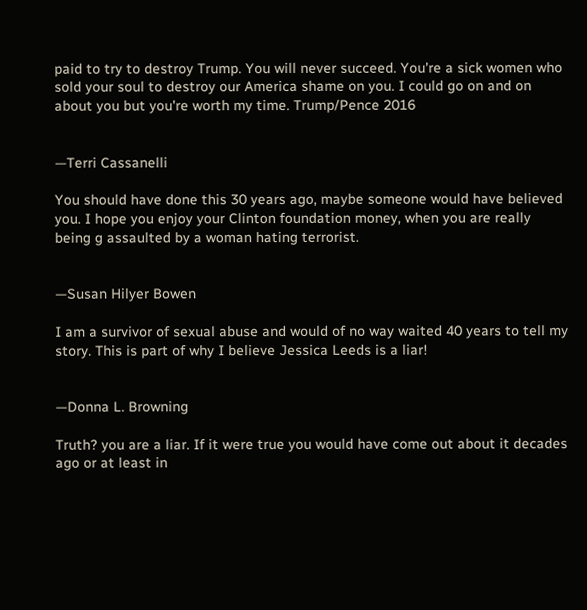paid to try to destroy Trump. You will never succeed. You're a sick women who sold your soul to destroy our America shame on you. I could go on and on about you but you're worth my time. Trump/Pence 2016


—Terri Cassanelli

You should have done this 30 years ago, maybe someone would have believed you. I hope you enjoy your Clinton foundation money, when you are really being g assaulted by a woman hating terrorist.


—Susan Hilyer Bowen

I am a survivor of sexual abuse and would of no way waited 40 years to tell my story. This is part of why I believe Jessica Leeds is a liar!


—Donna L. Browning

Truth? you are a liar. If it were true you would have come out about it decades ago or at least in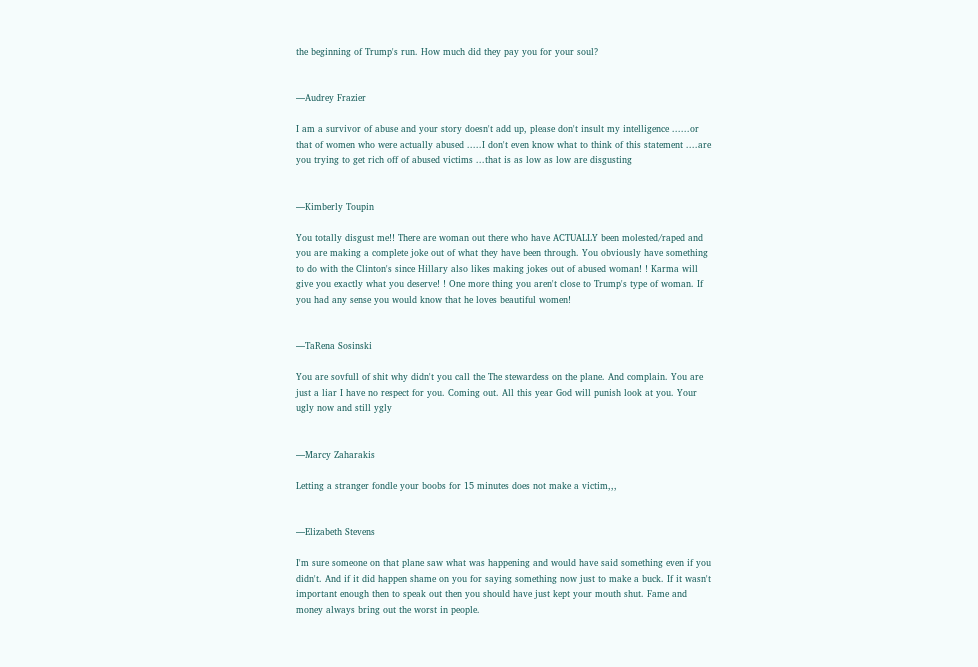the beginning of Trump's run. How much did they pay you for your soul?


—Audrey Frazier

I am a survivor of abuse and your story doesn't add up, please don't insult my intelligence ......or that of women who were actually abused .....I don't even know what to think of this statement ....are you trying to get rich off of abused victims ...that is as low as low are disgusting


—Kimberly Toupin

You totally disgust me!! There are woman out there who have ACTUALLY been molested/raped and you are making a complete joke out of what they have been through. You obviously have something to do with the Clinton's since Hillary also likes making jokes out of abused woman! ! Karma will give you exactly what you deserve! ! One more thing you aren't close to Trump's type of woman. If you had any sense you would know that he loves beautiful women!


—TaRena Sosinski

You are sovfull of shit why didn't you call the The stewardess on the plane. And complain. You are just a liar I have no respect for you. Coming out. All this year God will punish look at you. Your ugly now and still ygly


—Marcy Zaharakis

Letting a stranger fondle your boobs for 15 minutes does not make a victim,,,


—Elizabeth Stevens

I'm sure someone on that plane saw what was happening and would have said something even if you didn't. And if it did happen shame on you for saying something now just to make a buck. If it wasn't important enough then to speak out then you should have just kept your mouth shut. Fame and money always bring out the worst in people.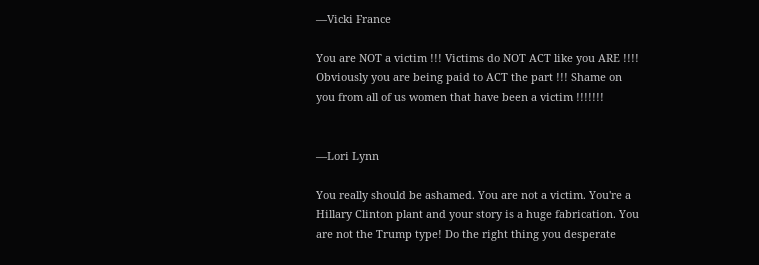—Vicki France

You are NOT a victim !!! Victims do NOT ACT like you ARE !!!! Obviously you are being paid to ACT the part !!! Shame on you from all of us women that have been a victim !!!!!!!


—Lori Lynn

You really should be ashamed. You are not a victim. You're a Hillary Clinton plant and your story is a huge fabrication. You are not the Trump type! Do the right thing you desperate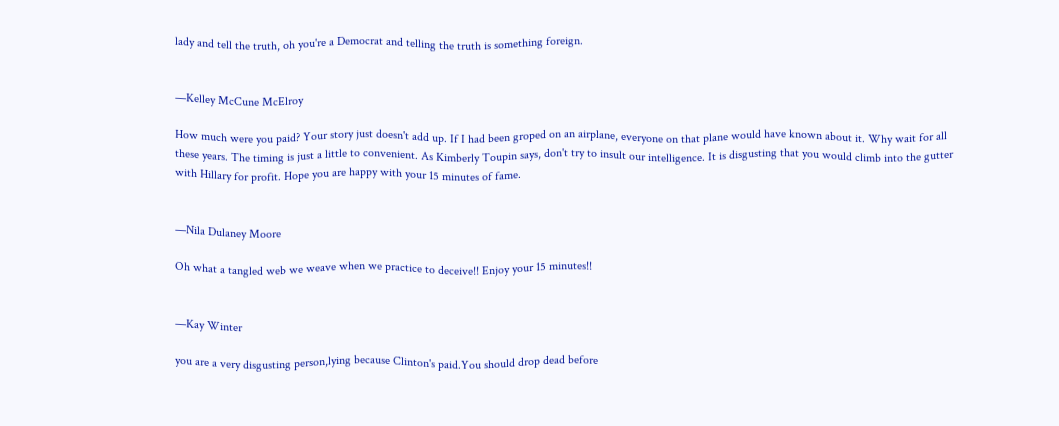lady and tell the truth, oh you're a Democrat and telling the truth is something foreign.


—Kelley McCune McElroy

How much were you paid? Your story just doesn't add up. If I had been groped on an airplane, everyone on that plane would have known about it. Why wait for all these years. The timing is just a little to convenient. As Kimberly Toupin says, don't try to insult our intelligence. It is disgusting that you would climb into the gutter with Hillary for profit. Hope you are happy with your 15 minutes of fame.


—Nila Dulaney Moore

Oh what a tangled web we weave when we practice to deceive!! Enjoy your 15 minutes!!


—Kay Winter

you are a very disgusting person,lying because Clinton's paid.You should drop dead before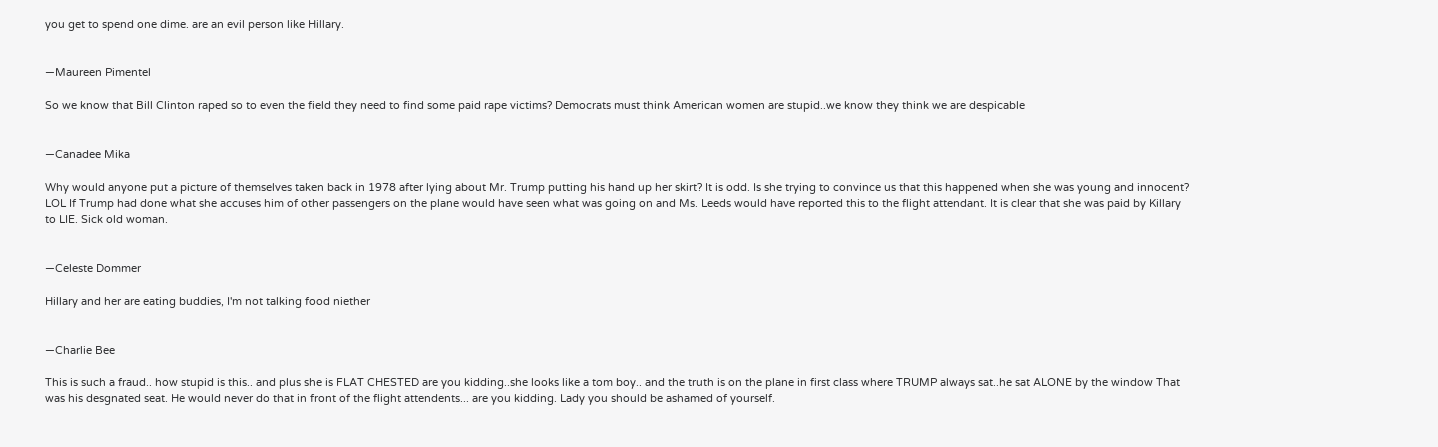you get to spend one dime. are an evil person like Hillary.


—Maureen Pimentel

So we know that Bill Clinton raped so to even the field they need to find some paid rape victims? Democrats must think American women are stupid..we know they think we are despicable


—Canadee Mika

Why would anyone put a picture of themselves taken back in 1978 after lying about Mr. Trump putting his hand up her skirt? It is odd. Is she trying to convince us that this happened when she was young and innocent? LOL If Trump had done what she accuses him of other passengers on the plane would have seen what was going on and Ms. Leeds would have reported this to the flight attendant. It is clear that she was paid by Killary to LIE. Sick old woman.


—Celeste Dommer

Hillary and her are eating buddies, I'm not talking food niether


—Charlie Bee

This is such a fraud.. how stupid is this.. and plus she is FLAT CHESTED are you kidding..she looks like a tom boy.. and the truth is on the plane in first class where TRUMP always sat..he sat ALONE by the window That was his desgnated seat. He would never do that in front of the flight attendents... are you kidding. Lady you should be ashamed of yourself.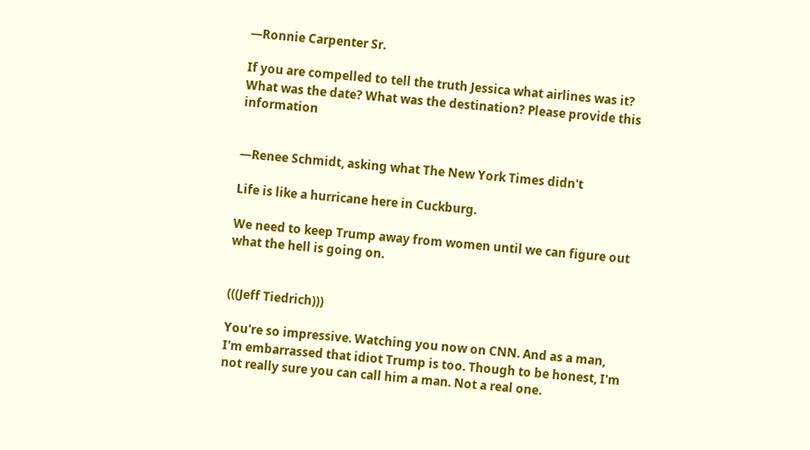—Ronnie Carpenter Sr.

If you are compelled to tell the truth Jessica what airlines was it? What was the date? What was the destination? Please provide this information


—Renee Schmidt, asking what The New York Times didn't

Life is like a hurricane here in Cuckburg.

We need to keep Trump away from women until we can figure out what the hell is going on.


(((Jeff Tiedrich)))

You're so impressive. Watching you now on CNN. And as a man, I'm embarrassed that idiot Trump is too. Though to be honest, I'm not really sure you can call him a man. Not a real one.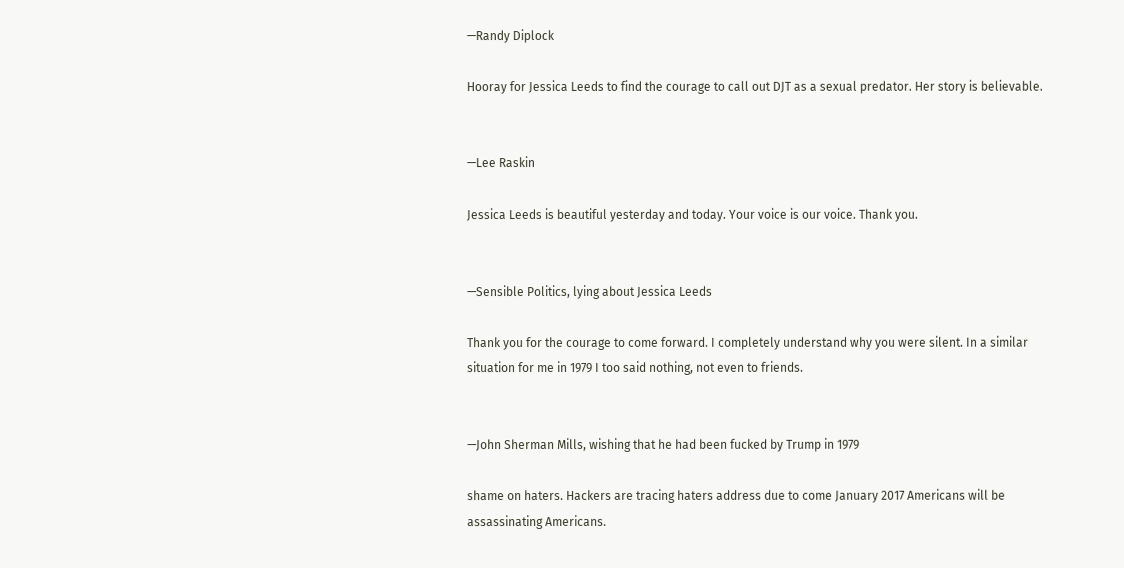—Randy Diplock

Hooray for Jessica Leeds to find the courage to call out DJT as a sexual predator. Her story is believable.


—Lee Raskin

Jessica Leeds is beautiful yesterday and today. Your voice is our voice. Thank you.


—Sensible Politics, lying about Jessica Leeds

Thank you for the courage to come forward. I completely understand why you were silent. In a similar situation for me in 1979 I too said nothing, not even to friends.


—John Sherman Mills, wishing that he had been fucked by Trump in 1979

shame on haters. Hackers are tracing haters address due to come January 2017 Americans will be assassinating Americans.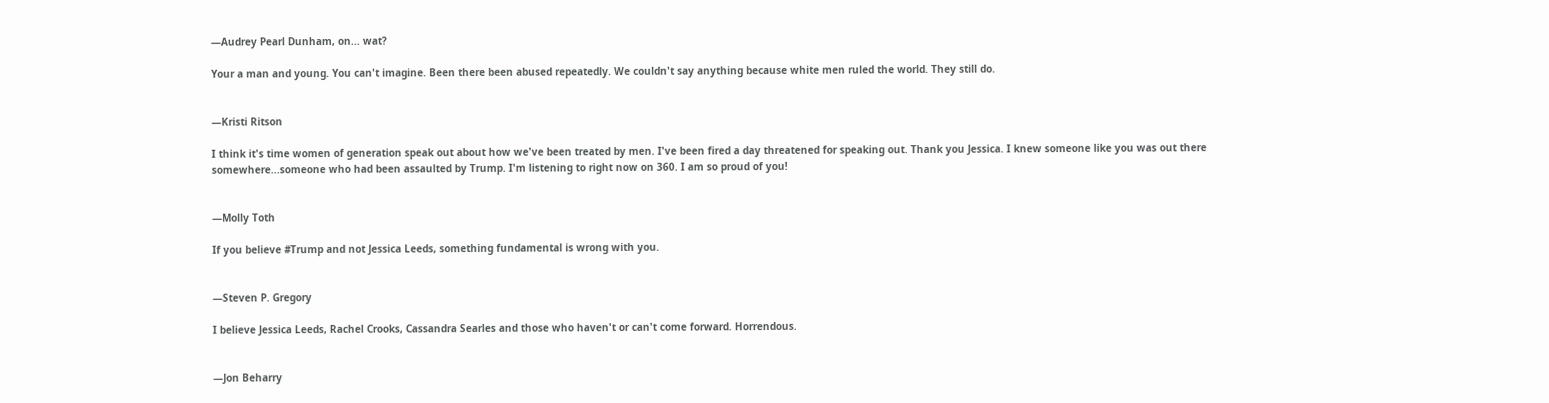—Audrey Pearl Dunham, on... wat?

Your a man and young. You can't imagine. Been there been abused repeatedly. We couldn't say anything because white men ruled the world. They still do.


—Kristi Ritson

I think it's time women of generation speak out about how we've been treated by men. I've been fired a day threatened for speaking out. Thank you Jessica. I knew someone like you was out there somewhere...someone who had been assaulted by Trump. I'm listening to right now on 360. I am so proud of you!


—Molly Toth

If you believe #Trump and not Jessica Leeds, something fundamental is wrong with you.


—Steven P. Gregory

I believe Jessica Leeds, Rachel Crooks, Cassandra Searles and those who haven't or can't come forward. Horrendous.


—Jon Beharry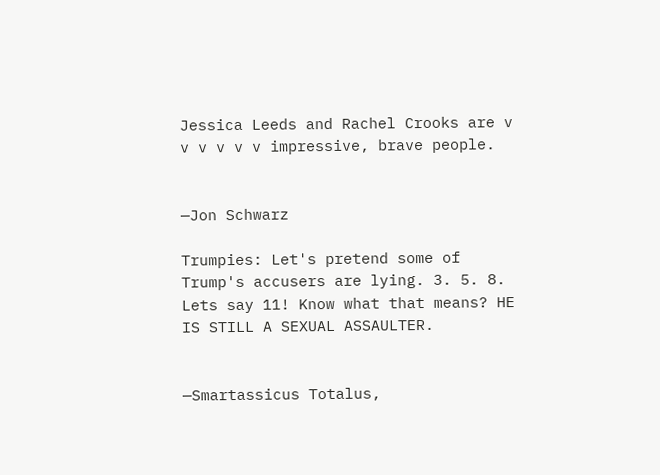Jessica Leeds and Rachel Crooks are v v v v v v impressive, brave people.


—Jon Schwarz

Trumpies: Let's pretend some of Trump's accusers are lying. 3. 5. 8. Lets say 11! Know what that means? HE IS STILL A SEXUAL ASSAULTER.


—Smartassicus Totalus,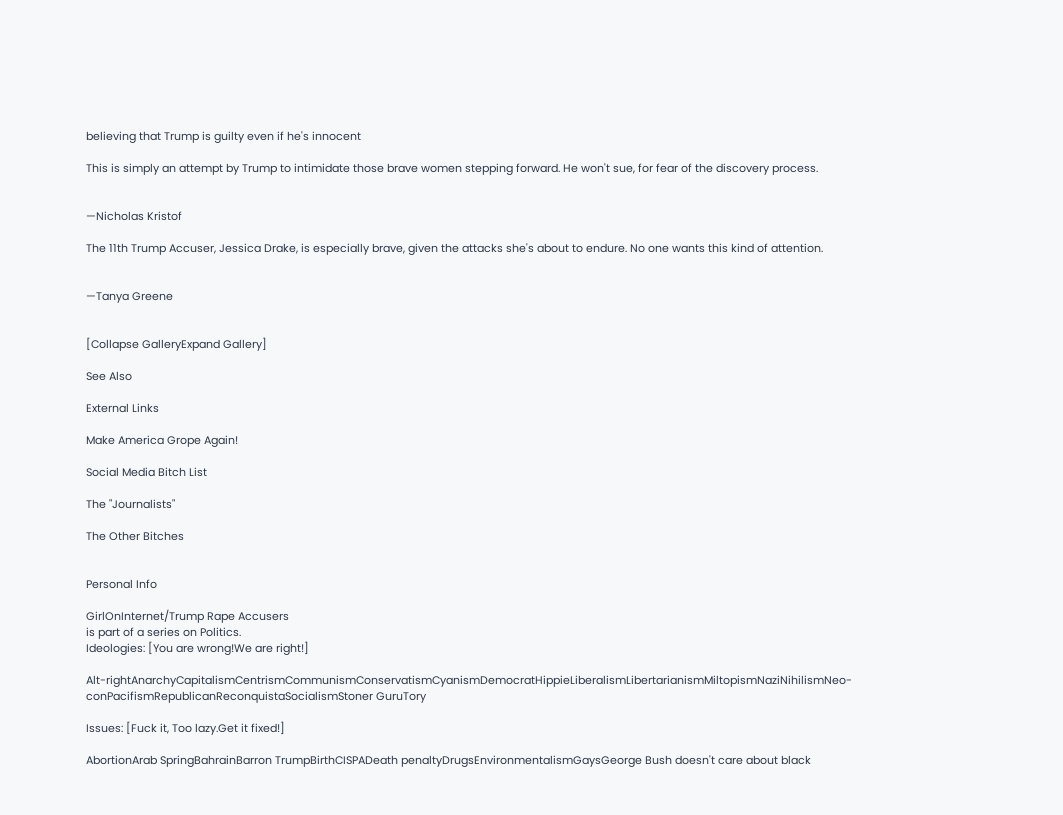believing that Trump is guilty even if he's innocent

This is simply an attempt by Trump to intimidate those brave women stepping forward. He won't sue, for fear of the discovery process.


—Nicholas Kristof

The 11th Trump Accuser, Jessica Drake, is especially brave, given the attacks she's about to endure. No one wants this kind of attention.


—Tanya Greene


[Collapse GalleryExpand Gallery]

See Also

External Links

Make America Grope Again!

Social Media Bitch List

The "Journalists"

The Other Bitches


Personal Info

GirlOnInternet/Trump Rape Accusers
is part of a series on Politics.
Ideologies: [You are wrong!We are right!]

Alt-rightAnarchyCapitalismCentrismCommunismConservatismCyanismDemocratHippieLiberalismLibertarianismMiltopismNaziNihilismNeo-conPacifismRepublicanReconquistaSocialismStoner GuruTory

Issues: [Fuck it, Too lazy.Get it fixed!]

AbortionArab SpringBahrainBarron TrumpBirthCISPADeath penaltyDrugsEnvironmentalismGaysGeorge Bush doesn't care about black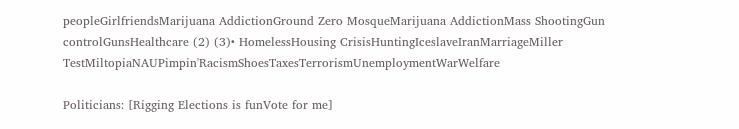peopleGirlfriendsMarijuana AddictionGround Zero MosqueMarijuana AddictionMass ShootingGun controlGunsHealthcare (2) (3)• HomelessHousing CrisisHuntingIceslaveIranMarriageMiller TestMiltopiaNAUPimpin'RacismShoesTaxesTerrorismUnemploymentWarWelfare

Politicians: [Rigging Elections is funVote for me]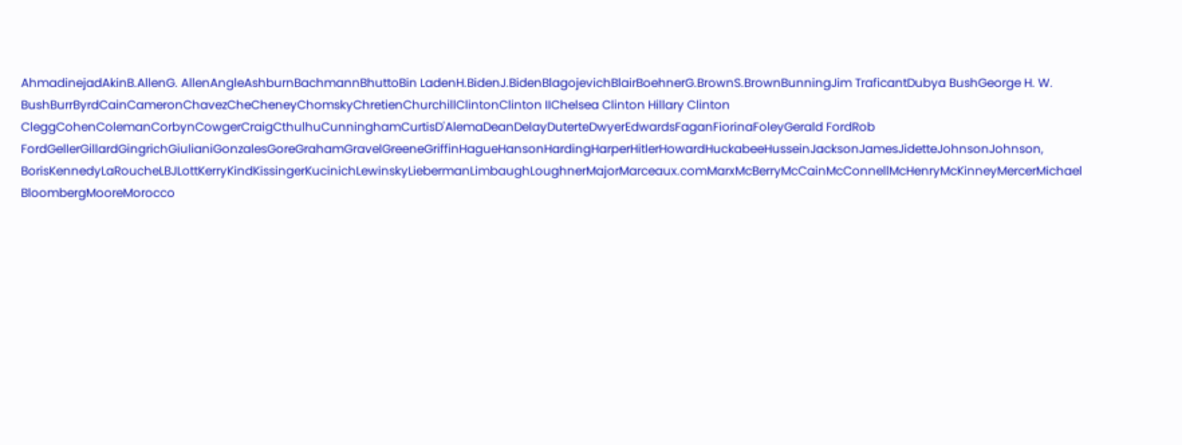AhmadinejadAkinB.AllenG. AllenAngleAshburnBachmannBhuttoBin LadenH.BidenJ.BidenBlagojevichBlairBoehnerG.BrownS.BrownBunningJim TraficantDubya BushGeorge H. W. BushBurrByrdCainCameronChavezCheCheneyChomskyChretienChurchillClintonClinton IIChelsea Clinton Hillary Clinton CleggCohenColemanCorbynCowgerCraigCthulhuCunninghamCurtisD'AlemaDeanDelayDuterteDwyerEdwardsFaganFiorinaFoleyGerald FordRob FordGellerGillardGingrichGiulianiGonzalesGoreGrahamGravelGreeneGriffinHagueHansonHardingHarperHitlerHowardHuckabeeHusseinJacksonJamesJidetteJohnsonJohnson, BorisKennedyLaRoucheLBJLottKerryKindKissingerKucinichLewinskyLiebermanLimbaughLoughnerMajorMarceaux.comMarxMcBerryMcCainMcConnellMcHenryMcKinneyMercerMichael BloombergMooreMorocco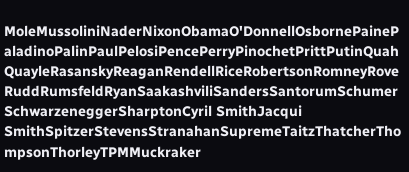MoleMussoliniNaderNixonObamaO'DonnellOsbornePainePaladinoPalinPaulPelosiPencePerryPinochetPrittPutinQuahQuayleRasanskyReaganRendellRiceRobertsonRomneyRoveRuddRumsfeldRyanSaakashviliSandersSantorumSchumerSchwarzeneggerSharptonCyril SmithJacqui SmithSpitzerStevensStranahanSupremeTaitzThatcherThompsonThorleyTPMMuckraker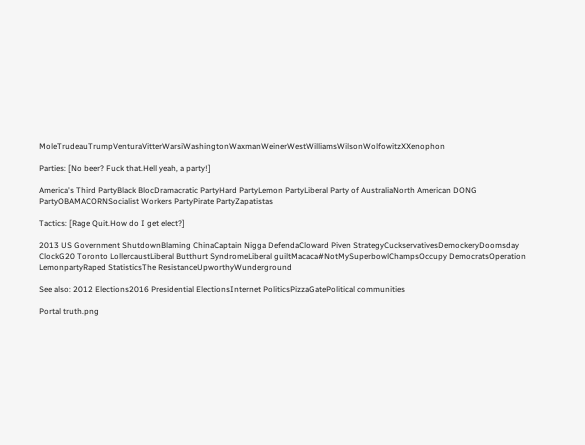MoleTrudeauTrumpVenturaVitterWarsiWashingtonWaxmanWeinerWestWilliamsWilsonWolfowitzXXenophon

Parties: [No beer? Fuck that.Hell yeah, a party!]

America's Third PartyBlack BlocDramacratic PartyHard PartyLemon PartyLiberal Party of AustraliaNorth American DONG PartyOBAMACORNSocialist Workers PartyPirate PartyZapatistas

Tactics: [Rage Quit.How do I get elect?]

2013 US Government ShutdownBlaming ChinaCaptain Nigga DefendaCloward Piven StrategyCuckservativesDemockeryDoomsday ClockG20 Toronto LollercaustLiberal Butthurt SyndromeLiberal guiltMacaca#NotMySuperbowlChampsOccupy DemocratsOperation LemonpartyRaped StatisticsThe ResistanceUpworthyWunderground

See also: 2012 Elections2016 Presidential ElectionsInternet PoliticsPizzaGatePolitical communities

Portal truth.png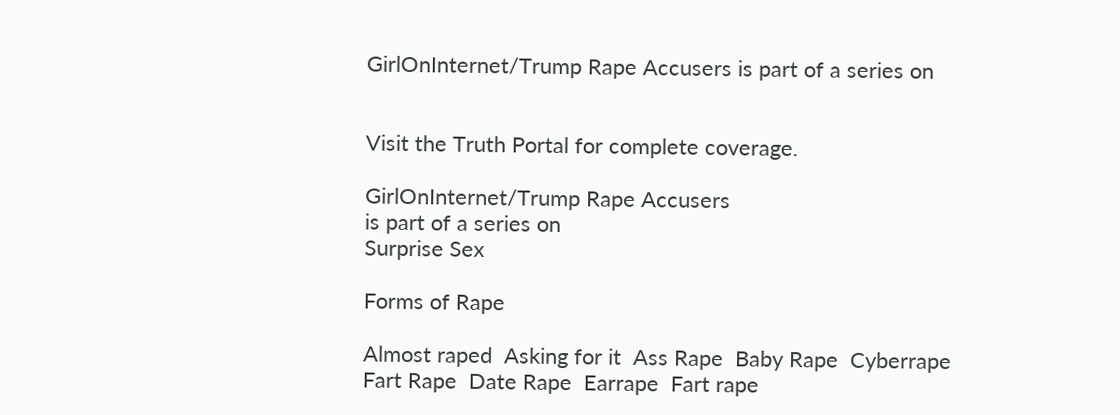GirlOnInternet/Trump Rape Accusers is part of a series on


Visit the Truth Portal for complete coverage.

GirlOnInternet/Trump Rape Accusers
is part of a series on
Surprise Sex

Forms of Rape

Almost raped  Asking for it  Ass Rape  Baby Rape  Cyberrape  Fart Rape  Date Rape  Earrape  Fart rape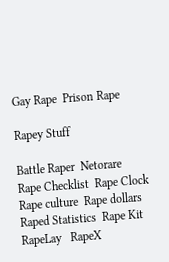Gay Rape  Prison Rape

Rapey Stuff

Battle Raper  Netorare  Rape Checklist  Rape Clock  Rape culture  Rape dollars  Raped Statistics  Rape Kit  RapeLay   RapeX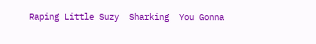Raping Little Suzy  Sharking  You Gonna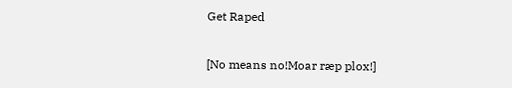Get Raped

[No means no!Moar ræp plox!]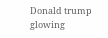Donald trump glowing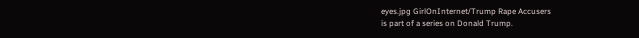eyes.jpg GirlOnInternet/Trump Rape Accusers
is part of a series on Donald Trump.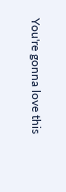You're gonna love this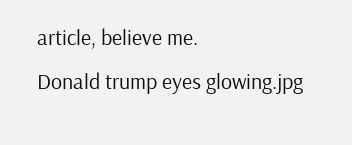article, believe me.
Donald trump eyes glowing.jpg